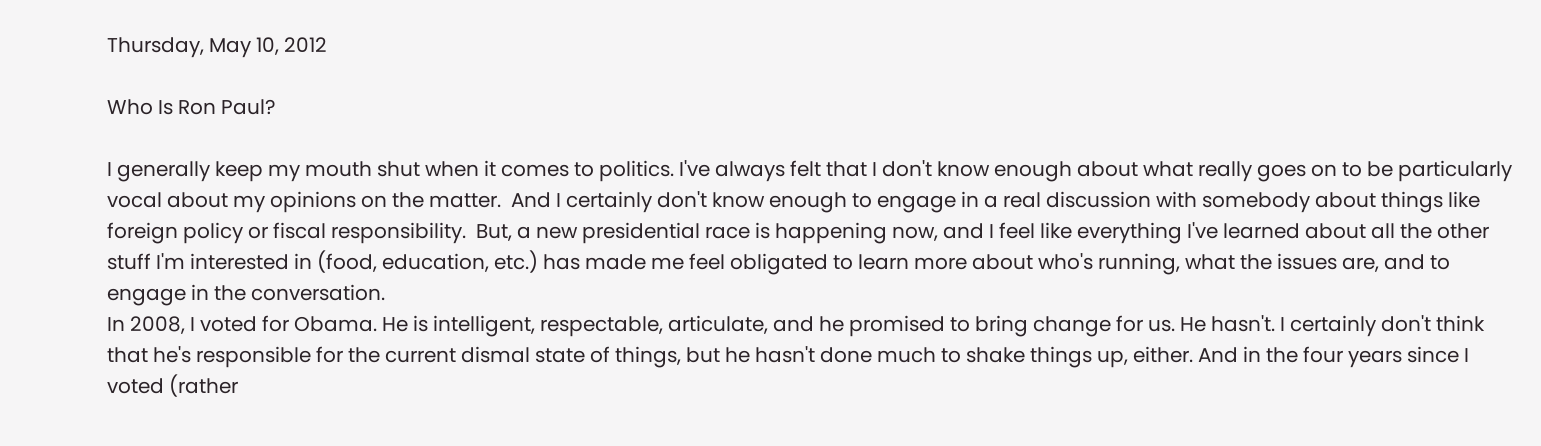Thursday, May 10, 2012

Who Is Ron Paul?

I generally keep my mouth shut when it comes to politics. I've always felt that I don't know enough about what really goes on to be particularly vocal about my opinions on the matter.  And I certainly don't know enough to engage in a real discussion with somebody about things like foreign policy or fiscal responsibility.  But, a new presidential race is happening now, and I feel like everything I've learned about all the other stuff I'm interested in (food, education, etc.) has made me feel obligated to learn more about who's running, what the issues are, and to engage in the conversation.
In 2008, I voted for Obama. He is intelligent, respectable, articulate, and he promised to bring change for us. He hasn't. I certainly don't think that he's responsible for the current dismal state of things, but he hasn't done much to shake things up, either. And in the four years since I voted (rather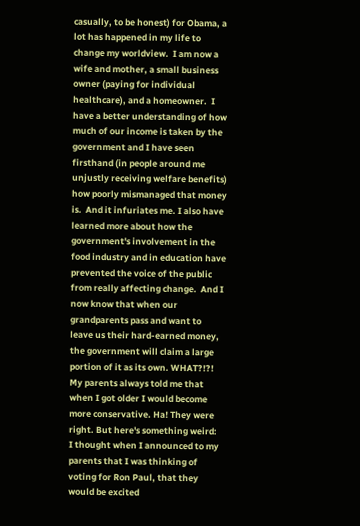casually, to be honest) for Obama, a lot has happened in my life to change my worldview.  I am now a wife and mother, a small business owner (paying for individual healthcare), and a homeowner.  I have a better understanding of how much of our income is taken by the government and I have seen firsthand (in people around me unjustly receiving welfare benefits) how poorly mismanaged that money is.  And it infuriates me. I also have learned more about how the government's involvement in the food industry and in education have prevented the voice of the public from really affecting change.  And I now know that when our grandparents pass and want to leave us their hard-earned money, the government will claim a large portion of it as its own. WHAT?!?!  My parents always told me that when I got older I would become more conservative. Ha! They were right. But here's something weird:  I thought when I announced to my parents that I was thinking of voting for Ron Paul, that they would be excited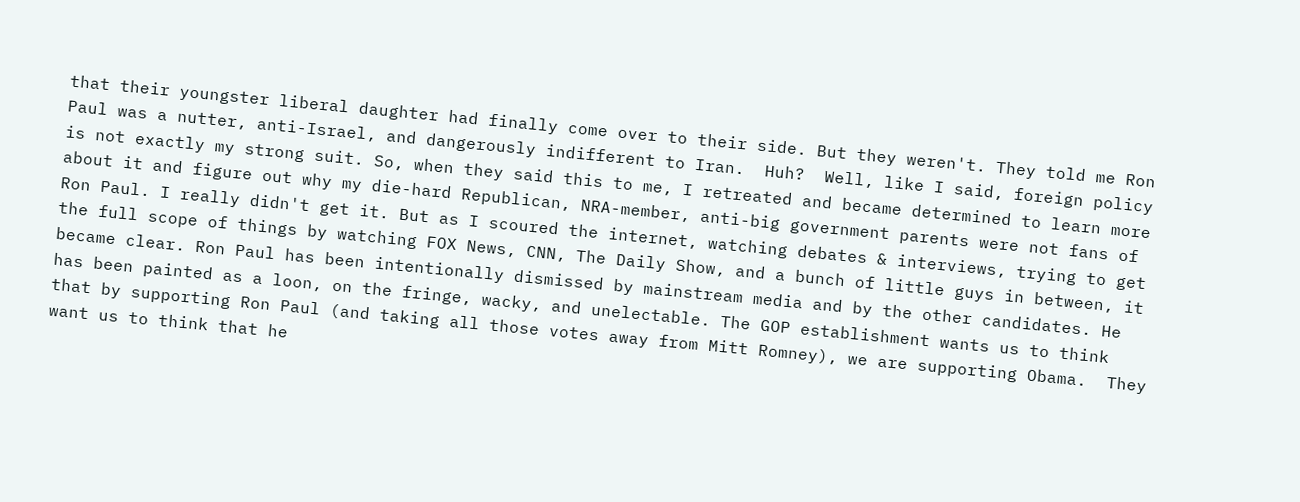that their youngster liberal daughter had finally come over to their side. But they weren't. They told me Ron Paul was a nutter, anti-Israel, and dangerously indifferent to Iran.  Huh?  Well, like I said, foreign policy is not exactly my strong suit. So, when they said this to me, I retreated and became determined to learn more about it and figure out why my die-hard Republican, NRA-member, anti-big government parents were not fans of Ron Paul. I really didn't get it. But as I scoured the internet, watching debates & interviews, trying to get the full scope of things by watching FOX News, CNN, The Daily Show, and a bunch of little guys in between, it became clear. Ron Paul has been intentionally dismissed by mainstream media and by the other candidates. He has been painted as a loon, on the fringe, wacky, and unelectable. The GOP establishment wants us to think that by supporting Ron Paul (and taking all those votes away from Mitt Romney), we are supporting Obama.  They want us to think that he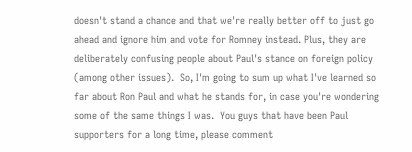doesn't stand a chance and that we're really better off to just go ahead and ignore him and vote for Romney instead. Plus, they are deliberately confusing people about Paul's stance on foreign policy (among other issues).  So, I'm going to sum up what I've learned so far about Ron Paul and what he stands for, in case you're wondering some of the same things I was.  You guys that have been Paul supporters for a long time, please comment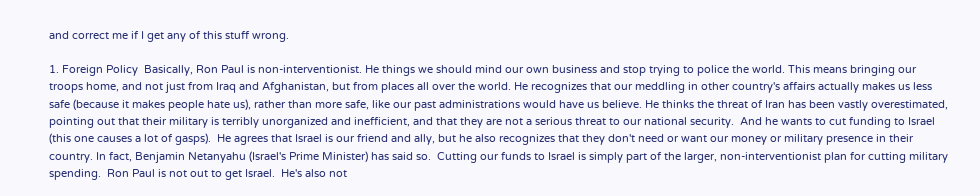and correct me if I get any of this stuff wrong.

1. Foreign Policy  Basically, Ron Paul is non-interventionist. He things we should mind our own business and stop trying to police the world. This means bringing our troops home, and not just from Iraq and Afghanistan, but from places all over the world. He recognizes that our meddling in other country's affairs actually makes us less safe (because it makes people hate us), rather than more safe, like our past administrations would have us believe. He thinks the threat of Iran has been vastly overestimated, pointing out that their military is terribly unorganized and inefficient, and that they are not a serious threat to our national security.  And he wants to cut funding to Israel (this one causes a lot of gasps).  He agrees that Israel is our friend and ally, but he also recognizes that they don't need or want our money or military presence in their country. In fact, Benjamin Netanyahu (Israel's Prime Minister) has said so.  Cutting our funds to Israel is simply part of the larger, non-interventionist plan for cutting military spending.  Ron Paul is not out to get Israel.  He's also not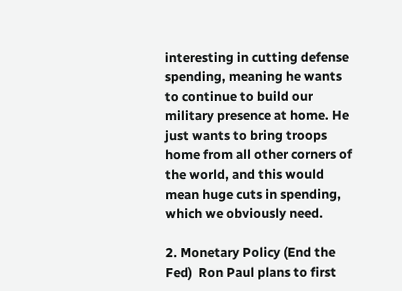interesting in cutting defense spending, meaning he wants to continue to build our military presence at home. He just wants to bring troops home from all other corners of the world, and this would mean huge cuts in spending, which we obviously need.

2. Monetary Policy (End the Fed)  Ron Paul plans to first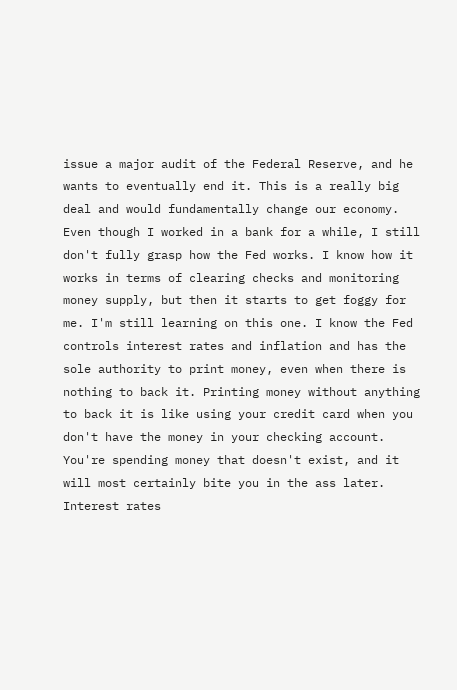issue a major audit of the Federal Reserve, and he wants to eventually end it. This is a really big deal and would fundamentally change our economy.  Even though I worked in a bank for a while, I still don't fully grasp how the Fed works. I know how it works in terms of clearing checks and monitoring money supply, but then it starts to get foggy for me. I'm still learning on this one. I know the Fed controls interest rates and inflation and has the sole authority to print money, even when there is nothing to back it. Printing money without anything to back it is like using your credit card when you don't have the money in your checking account. You're spending money that doesn't exist, and it will most certainly bite you in the ass later.  Interest rates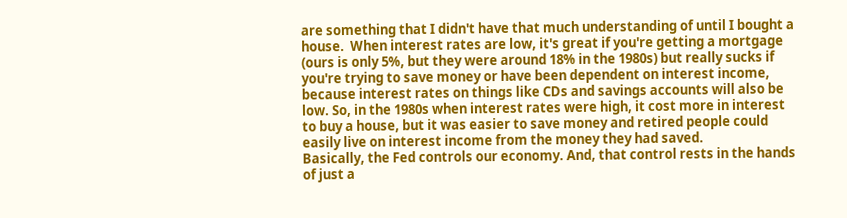are something that I didn't have that much understanding of until I bought a house.  When interest rates are low, it's great if you're getting a mortgage (ours is only 5%, but they were around 18% in the 1980s) but really sucks if you're trying to save money or have been dependent on interest income, because interest rates on things like CDs and savings accounts will also be low. So, in the 1980s when interest rates were high, it cost more in interest to buy a house, but it was easier to save money and retired people could easily live on interest income from the money they had saved.
Basically, the Fed controls our economy. And, that control rests in the hands of just a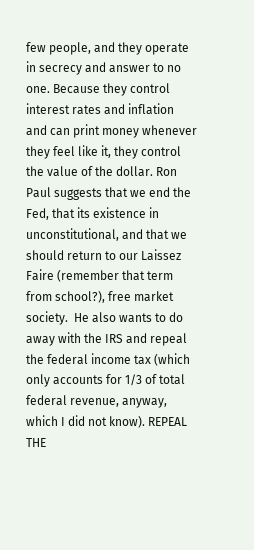few people, and they operate in secrecy and answer to no one. Because they control interest rates and inflation and can print money whenever they feel like it, they control the value of the dollar. Ron Paul suggests that we end the Fed, that its existence in unconstitutional, and that we should return to our Laissez Faire (remember that term from school?), free market society.  He also wants to do away with the IRS and repeal the federal income tax (which only accounts for 1/3 of total federal revenue, anyway, which I did not know). REPEAL THE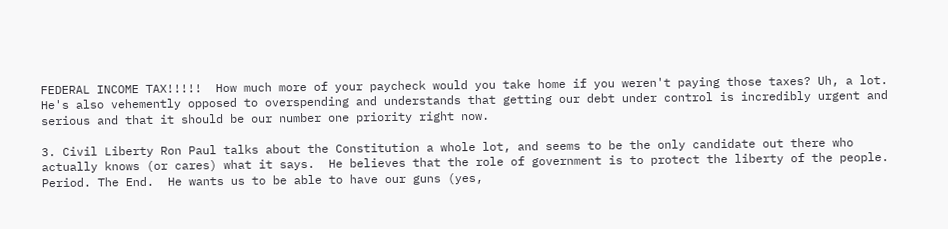FEDERAL INCOME TAX!!!!!  How much more of your paycheck would you take home if you weren't paying those taxes? Uh, a lot.  He's also vehemently opposed to overspending and understands that getting our debt under control is incredibly urgent and serious and that it should be our number one priority right now.

3. Civil Liberty Ron Paul talks about the Constitution a whole lot, and seems to be the only candidate out there who actually knows (or cares) what it says.  He believes that the role of government is to protect the liberty of the people. Period. The End.  He wants us to be able to have our guns (yes,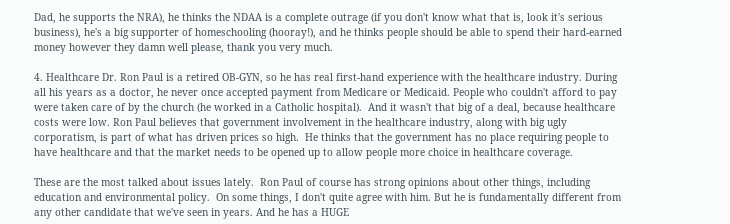Dad, he supports the NRA), he thinks the NDAA is a complete outrage (if you don't know what that is, look it's serious business), he's a big supporter of homeschooling (hooray!), and he thinks people should be able to spend their hard-earned money however they damn well please, thank you very much.

4. Healthcare Dr. Ron Paul is a retired OB-GYN, so he has real first-hand experience with the healthcare industry. During all his years as a doctor, he never once accepted payment from Medicare or Medicaid. People who couldn't afford to pay were taken care of by the church (he worked in a Catholic hospital).  And it wasn't that big of a deal, because healthcare costs were low. Ron Paul believes that government involvement in the healthcare industry, along with big ugly corporatism, is part of what has driven prices so high.  He thinks that the government has no place requiring people to have healthcare and that the market needs to be opened up to allow people more choice in healthcare coverage.

These are the most talked about issues lately.  Ron Paul of course has strong opinions about other things, including education and environmental policy.  On some things, I don't quite agree with him. But he is fundamentally different from any other candidate that we've seen in years. And he has a HUGE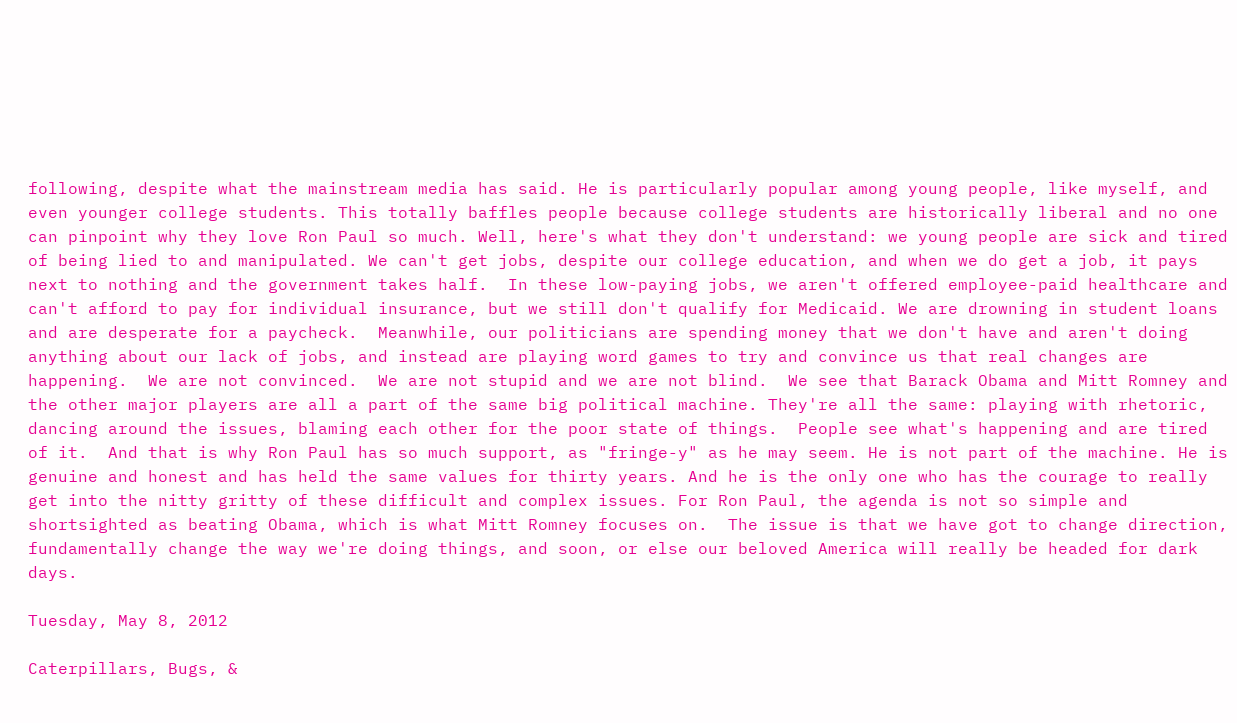following, despite what the mainstream media has said. He is particularly popular among young people, like myself, and even younger college students. This totally baffles people because college students are historically liberal and no one can pinpoint why they love Ron Paul so much. Well, here's what they don't understand: we young people are sick and tired of being lied to and manipulated. We can't get jobs, despite our college education, and when we do get a job, it pays next to nothing and the government takes half.  In these low-paying jobs, we aren't offered employee-paid healthcare and can't afford to pay for individual insurance, but we still don't qualify for Medicaid. We are drowning in student loans and are desperate for a paycheck.  Meanwhile, our politicians are spending money that we don't have and aren't doing anything about our lack of jobs, and instead are playing word games to try and convince us that real changes are happening.  We are not convinced.  We are not stupid and we are not blind.  We see that Barack Obama and Mitt Romney and the other major players are all a part of the same big political machine. They're all the same: playing with rhetoric, dancing around the issues, blaming each other for the poor state of things.  People see what's happening and are tired of it.  And that is why Ron Paul has so much support, as "fringe-y" as he may seem. He is not part of the machine. He is genuine and honest and has held the same values for thirty years. And he is the only one who has the courage to really get into the nitty gritty of these difficult and complex issues. For Ron Paul, the agenda is not so simple and shortsighted as beating Obama, which is what Mitt Romney focuses on.  The issue is that we have got to change direction, fundamentally change the way we're doing things, and soon, or else our beloved America will really be headed for dark days.

Tuesday, May 8, 2012

Caterpillars, Bugs, &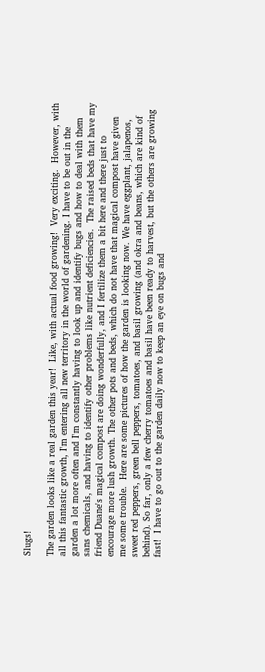Slugs!

The garden looks like a real garden this year!  Like, with actual food growing!  Very exciting.  However, with all this fantastic growth, I'm entering all new territory in the world of gardening. I have to be out in the garden a lot more often and I'm constantly having to look up and identify bugs and how to deal with them sans chemicals, and having to identify other problems like nutrient deficiencies.  The raised beds that have my friend Duane's magical compost are doing wonderfully, and I fertilize them a bit here and there just to encourage more lush growth. The other pots and beds, which do not have that magical compost have given me some trouble.  Here are some pictures of how the garden is looking now. We have eggplant, jalapenos, sweet red peppers, green bell peppers, tomatoes, and basil growing (and okra and beans, which are kind of behind). So far, only a few cherry tomatoes and basil have been ready to harvest, but the others are growing fast!  I have to go out to the garden daily now to keep an eye on bugs and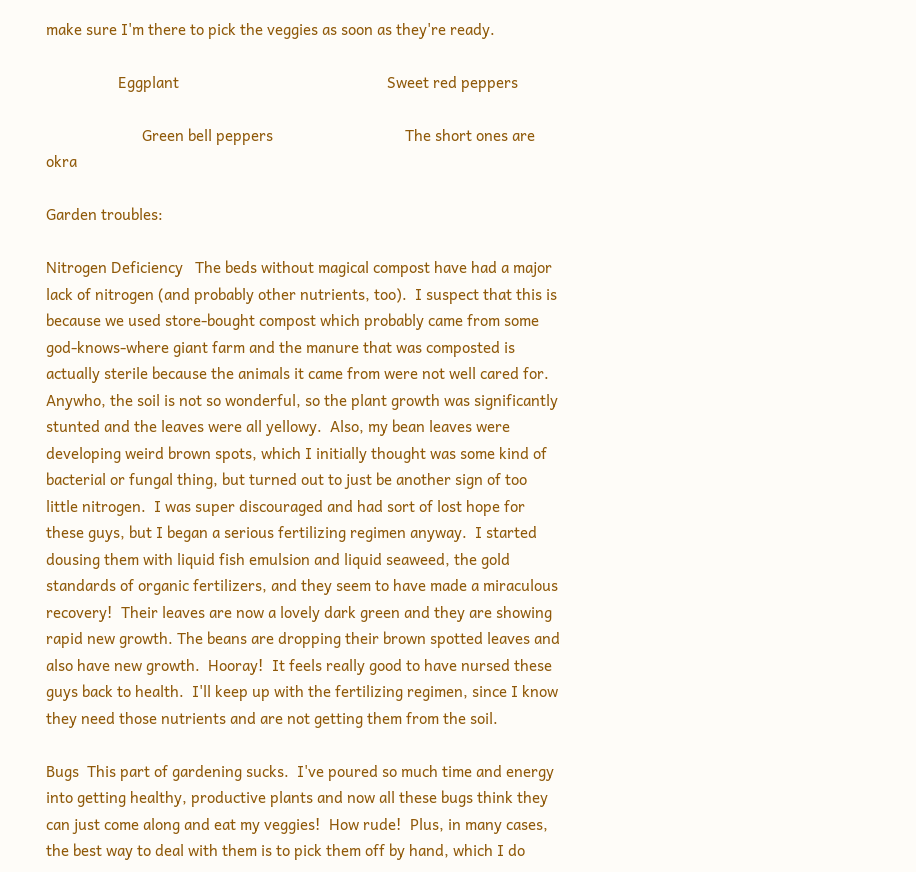make sure I'm there to pick the veggies as soon as they're ready.

                  Eggplant                                                    Sweet red peppers

                        Green bell peppers                                 The short ones are okra

Garden troubles:

Nitrogen Deficiency   The beds without magical compost have had a major lack of nitrogen (and probably other nutrients, too).  I suspect that this is because we used store-bought compost which probably came from some god-knows-where giant farm and the manure that was composted is actually sterile because the animals it came from were not well cared for. Anywho, the soil is not so wonderful, so the plant growth was significantly stunted and the leaves were all yellowy.  Also, my bean leaves were developing weird brown spots, which I initially thought was some kind of bacterial or fungal thing, but turned out to just be another sign of too little nitrogen.  I was super discouraged and had sort of lost hope for these guys, but I began a serious fertilizing regimen anyway.  I started dousing them with liquid fish emulsion and liquid seaweed, the gold standards of organic fertilizers, and they seem to have made a miraculous recovery!  Their leaves are now a lovely dark green and they are showing rapid new growth. The beans are dropping their brown spotted leaves and also have new growth.  Hooray!  It feels really good to have nursed these guys back to health.  I'll keep up with the fertilizing regimen, since I know they need those nutrients and are not getting them from the soil.

Bugs  This part of gardening sucks.  I've poured so much time and energy into getting healthy, productive plants and now all these bugs think they can just come along and eat my veggies!  How rude!  Plus, in many cases, the best way to deal with them is to pick them off by hand, which I do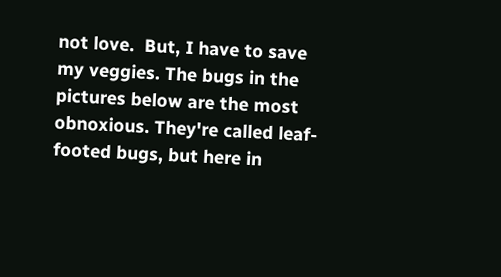not love.  But, I have to save my veggies. The bugs in the pictures below are the most obnoxious. They're called leaf-footed bugs, but here in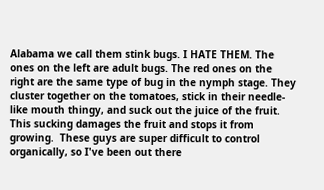Alabama we call them stink bugs. I HATE THEM. The ones on the left are adult bugs. The red ones on the right are the same type of bug in the nymph stage. They cluster together on the tomatoes, stick in their needle-like mouth thingy, and suck out the juice of the fruit. This sucking damages the fruit and stops it from growing.  These guys are super difficult to control organically, so I've been out there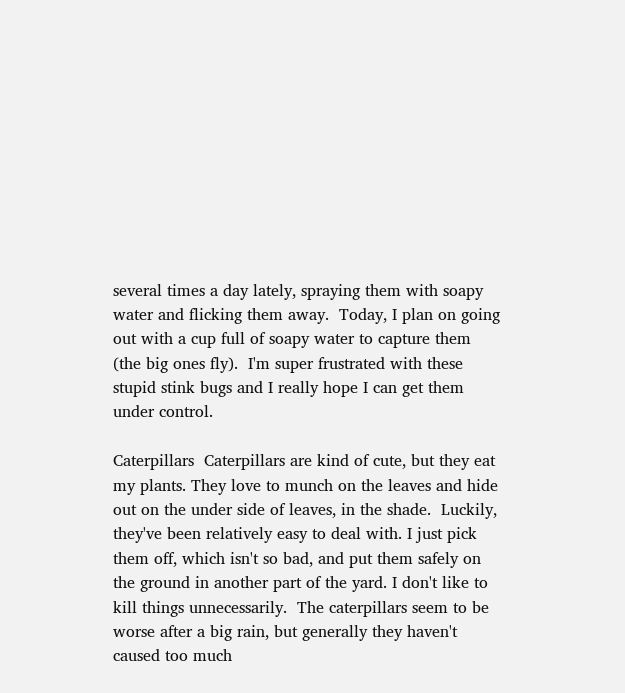several times a day lately, spraying them with soapy water and flicking them away.  Today, I plan on going out with a cup full of soapy water to capture them (the big ones fly).  I'm super frustrated with these stupid stink bugs and I really hope I can get them under control.

Caterpillars  Caterpillars are kind of cute, but they eat my plants. They love to munch on the leaves and hide out on the under side of leaves, in the shade.  Luckily, they've been relatively easy to deal with. I just pick them off, which isn't so bad, and put them safely on the ground in another part of the yard. I don't like to kill things unnecessarily.  The caterpillars seem to be worse after a big rain, but generally they haven't caused too much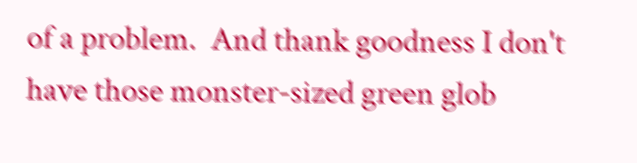of a problem.  And thank goodness I don't have those monster-sized green glob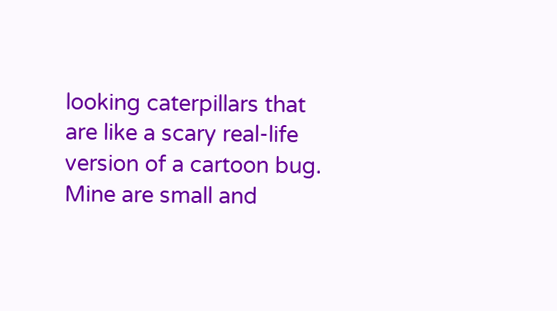looking caterpillars that are like a scary real-life version of a cartoon bug. Mine are small and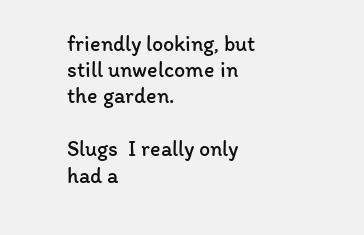friendly looking, but still unwelcome in the garden.

Slugs  I really only had a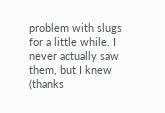problem with slugs for a little while. I never actually saw them, but I knew (thanks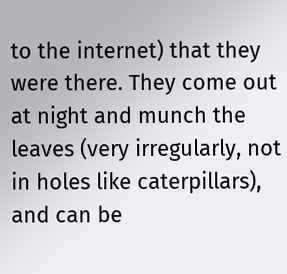to the internet) that they were there. They come out at night and munch the leaves (very irregularly, not in holes like caterpillars), and can be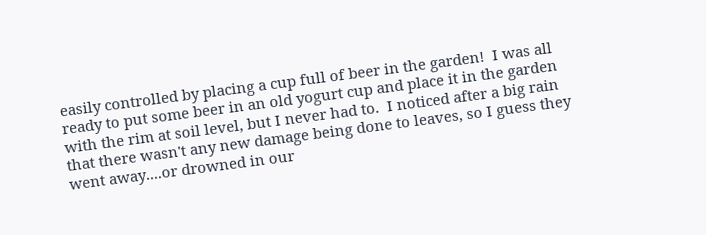easily controlled by placing a cup full of beer in the garden!  I was all ready to put some beer in an old yogurt cup and place it in the garden with the rim at soil level, but I never had to.  I noticed after a big rain that there wasn't any new damage being done to leaves, so I guess they went away....or drowned in our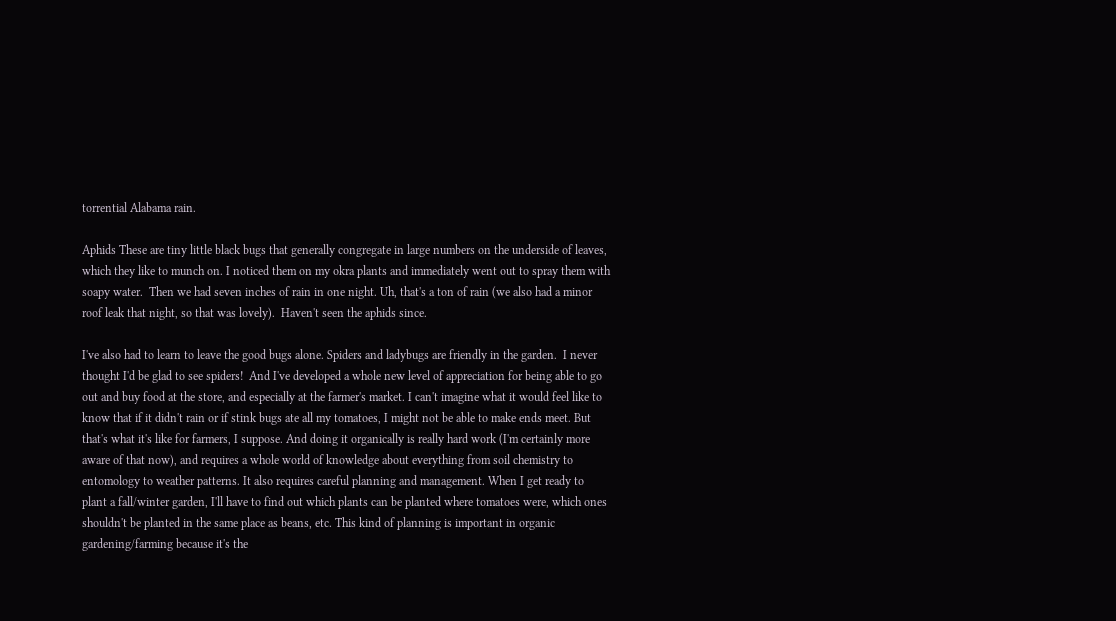torrential Alabama rain.

Aphids These are tiny little black bugs that generally congregate in large numbers on the underside of leaves, which they like to munch on. I noticed them on my okra plants and immediately went out to spray them with soapy water.  Then we had seven inches of rain in one night. Uh, that's a ton of rain (we also had a minor roof leak that night, so that was lovely).  Haven't seen the aphids since.

I've also had to learn to leave the good bugs alone. Spiders and ladybugs are friendly in the garden.  I never thought I'd be glad to see spiders!  And I've developed a whole new level of appreciation for being able to go out and buy food at the store, and especially at the farmer's market. I can't imagine what it would feel like to know that if it didn't rain or if stink bugs ate all my tomatoes, I might not be able to make ends meet. But that's what it's like for farmers, I suppose. And doing it organically is really hard work (I'm certainly more aware of that now), and requires a whole world of knowledge about everything from soil chemistry to entomology to weather patterns. It also requires careful planning and management. When I get ready to plant a fall/winter garden, I'll have to find out which plants can be planted where tomatoes were, which ones shouldn't be planted in the same place as beans, etc. This kind of planning is important in organic gardening/farming because it's the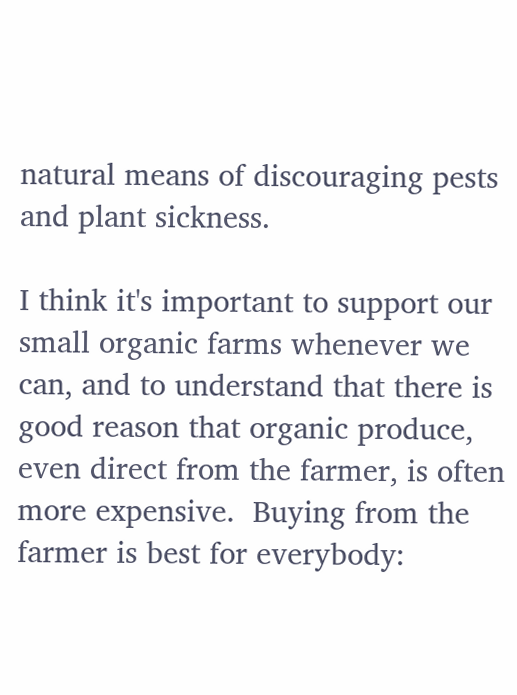natural means of discouraging pests and plant sickness.

I think it's important to support our small organic farms whenever we can, and to understand that there is good reason that organic produce, even direct from the farmer, is often more expensive.  Buying from the farmer is best for everybody: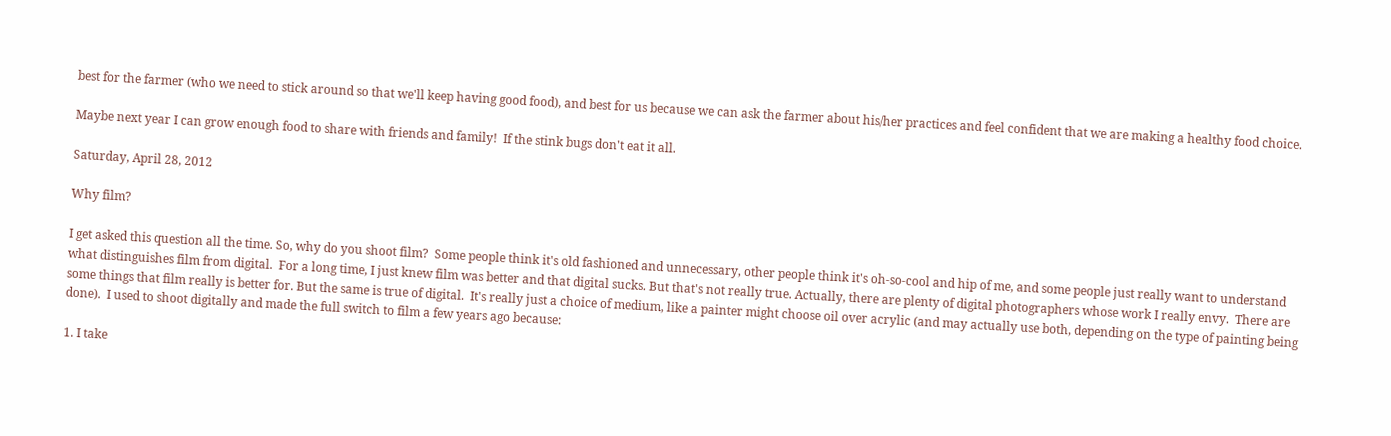best for the farmer (who we need to stick around so that we'll keep having good food), and best for us because we can ask the farmer about his/her practices and feel confident that we are making a healthy food choice.

Maybe next year I can grow enough food to share with friends and family!  If the stink bugs don't eat it all.

Saturday, April 28, 2012

Why film?

I get asked this question all the time. So, why do you shoot film?  Some people think it's old fashioned and unnecessary, other people think it's oh-so-cool and hip of me, and some people just really want to understand what distinguishes film from digital.  For a long time, I just knew film was better and that digital sucks. But that's not really true. Actually, there are plenty of digital photographers whose work I really envy.  There are some things that film really is better for. But the same is true of digital.  It's really just a choice of medium, like a painter might choose oil over acrylic (and may actually use both, depending on the type of painting being done).  I used to shoot digitally and made the full switch to film a few years ago because:

1. I take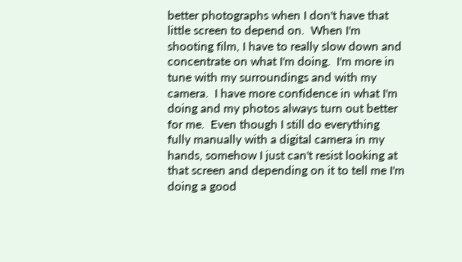better photographs when I don't have that little screen to depend on.  When I'm shooting film, I have to really slow down and concentrate on what I'm doing.  I'm more in tune with my surroundings and with my camera.  I have more confidence in what I'm doing and my photos always turn out better for me.  Even though I still do everything fully manually with a digital camera in my hands, somehow I just can't resist looking at that screen and depending on it to tell me I'm doing a good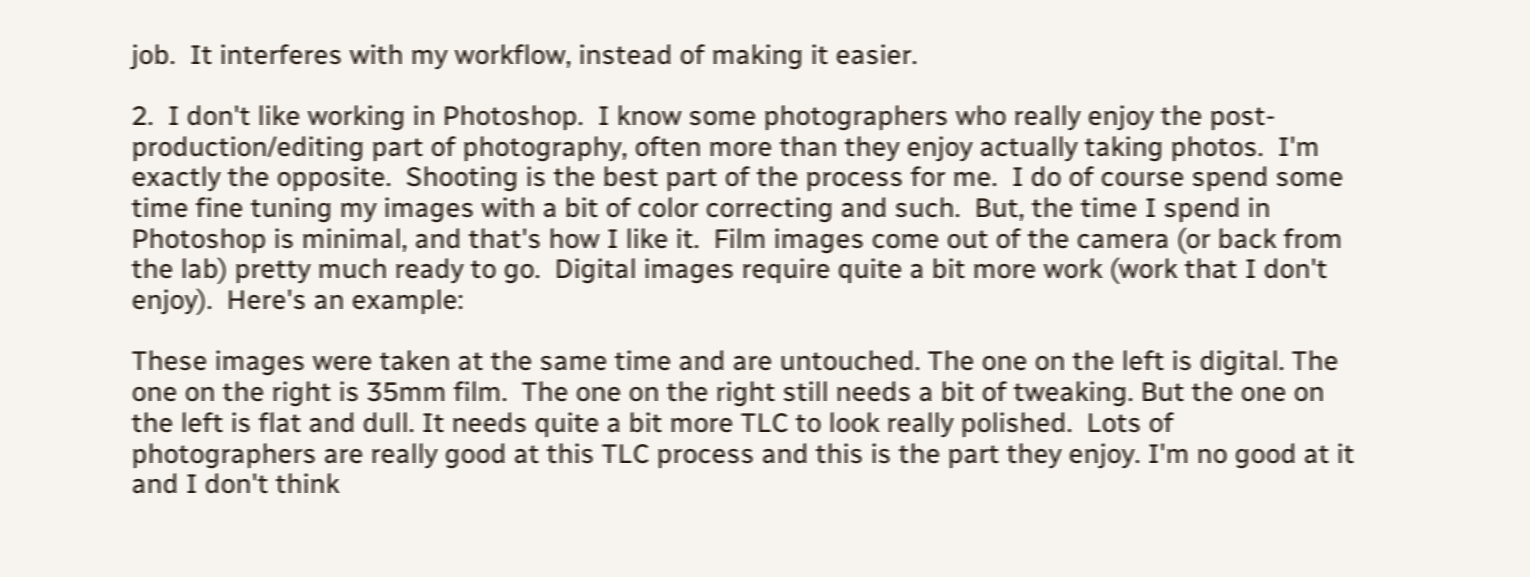job.  It interferes with my workflow, instead of making it easier.

2.  I don't like working in Photoshop.  I know some photographers who really enjoy the post-production/editing part of photography, often more than they enjoy actually taking photos.  I'm exactly the opposite.  Shooting is the best part of the process for me.  I do of course spend some time fine tuning my images with a bit of color correcting and such.  But, the time I spend in Photoshop is minimal, and that's how I like it.  Film images come out of the camera (or back from the lab) pretty much ready to go.  Digital images require quite a bit more work (work that I don't enjoy).  Here's an example:

These images were taken at the same time and are untouched. The one on the left is digital. The one on the right is 35mm film.  The one on the right still needs a bit of tweaking. But the one on the left is flat and dull. It needs quite a bit more TLC to look really polished.  Lots of photographers are really good at this TLC process and this is the part they enjoy. I'm no good at it and I don't think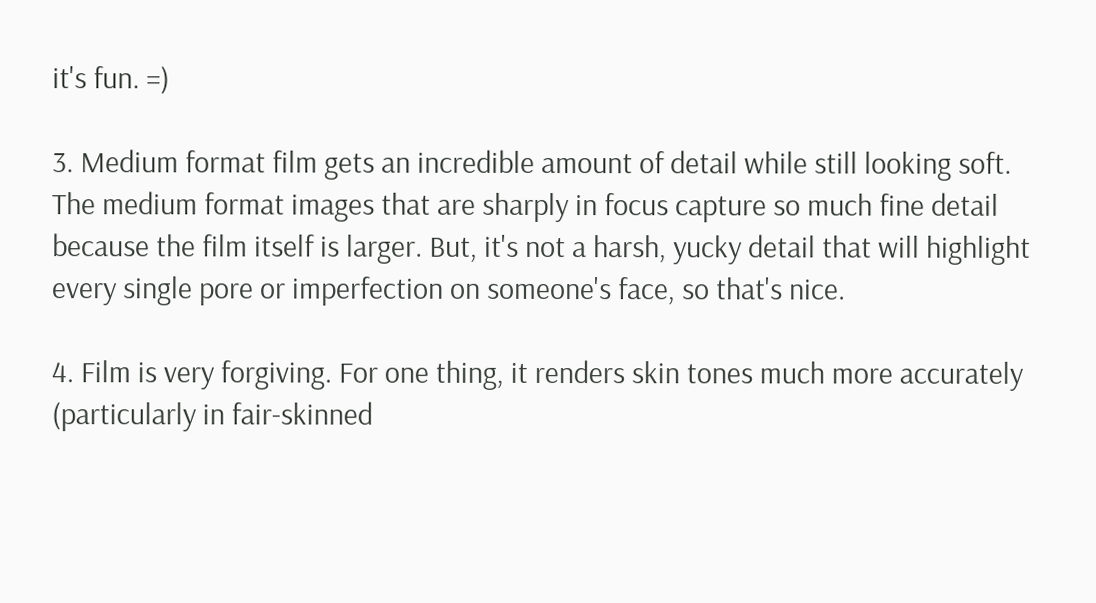it's fun. =)

3. Medium format film gets an incredible amount of detail while still looking soft.  The medium format images that are sharply in focus capture so much fine detail because the film itself is larger. But, it's not a harsh, yucky detail that will highlight every single pore or imperfection on someone's face, so that's nice.

4. Film is very forgiving. For one thing, it renders skin tones much more accurately (particularly in fair-skinned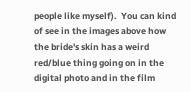people like myself).  You can kind of see in the images above how the bride's skin has a weird red/blue thing going on in the digital photo and in the film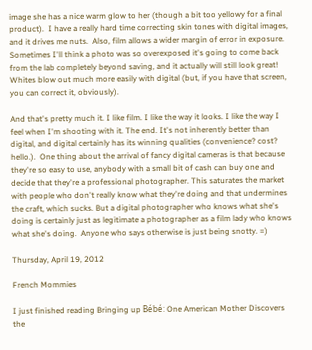image she has a nice warm glow to her (though a bit too yellowy for a final product).  I have a really hard time correcting skin tones with digital images, and it drives me nuts.  Also, film allows a wider margin of error in exposure. Sometimes I'll think a photo was so overexposed it's going to come back from the lab completely beyond saving, and it actually will still look great!  Whites blow out much more easily with digital (but, if you have that screen, you can correct it, obviously).

And that's pretty much it. I like film. I like the way it looks. I like the way I feel when I'm shooting with it. The end. It's not inherently better than digital, and digital certainly has its winning qualities (convenience? cost? hello.).  One thing about the arrival of fancy digital cameras is that because they're so easy to use, anybody with a small bit of cash can buy one and decide that they're a professional photographer. This saturates the market with people who don't really know what they're doing and that undermines the craft, which sucks. But a digital photographer who knows what she's doing is certainly just as legitimate a photographer as a film lady who knows what she's doing.  Anyone who says otherwise is just being snotty. =)

Thursday, April 19, 2012

French Mommies

I just finished reading Bringing up Bébé: One American Mother Discovers the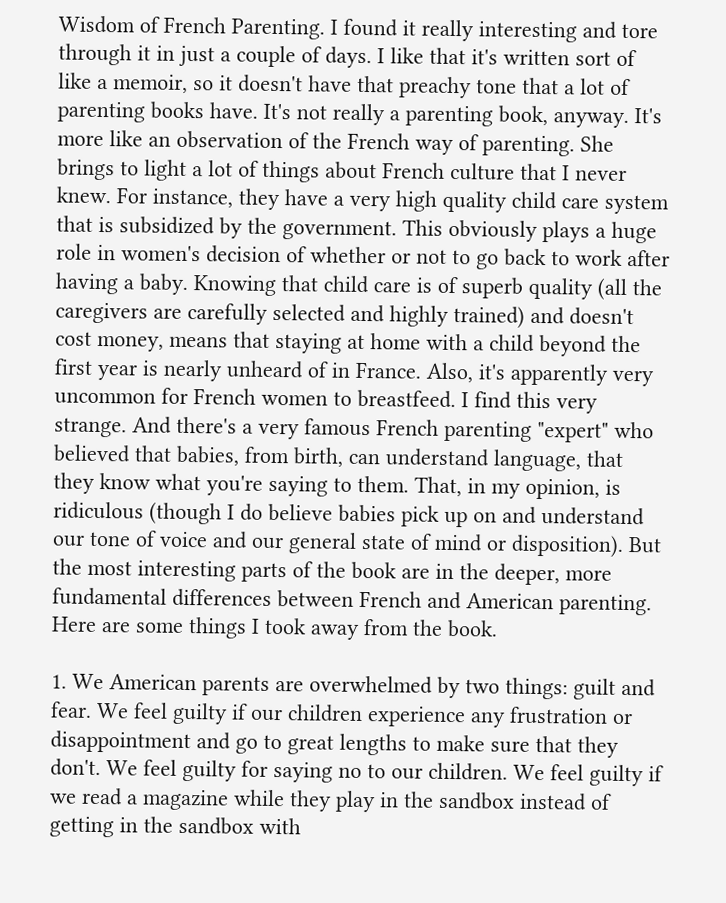Wisdom of French Parenting. I found it really interesting and tore through it in just a couple of days. I like that it's written sort of like a memoir, so it doesn't have that preachy tone that a lot of parenting books have. It's not really a parenting book, anyway. It's more like an observation of the French way of parenting. She brings to light a lot of things about French culture that I never knew. For instance, they have a very high quality child care system that is subsidized by the government. This obviously plays a huge role in women's decision of whether or not to go back to work after having a baby. Knowing that child care is of superb quality (all the caregivers are carefully selected and highly trained) and doesn't cost money, means that staying at home with a child beyond the first year is nearly unheard of in France. Also, it's apparently very uncommon for French women to breastfeed. I find this very strange. And there's a very famous French parenting "expert" who believed that babies, from birth, can understand language, that they know what you're saying to them. That, in my opinion, is ridiculous (though I do believe babies pick up on and understand our tone of voice and our general state of mind or disposition). But the most interesting parts of the book are in the deeper, more fundamental differences between French and American parenting. Here are some things I took away from the book.

1. We American parents are overwhelmed by two things: guilt and fear. We feel guilty if our children experience any frustration or disappointment and go to great lengths to make sure that they don't. We feel guilty for saying no to our children. We feel guilty if we read a magazine while they play in the sandbox instead of getting in the sandbox with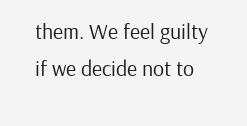them. We feel guilty if we decide not to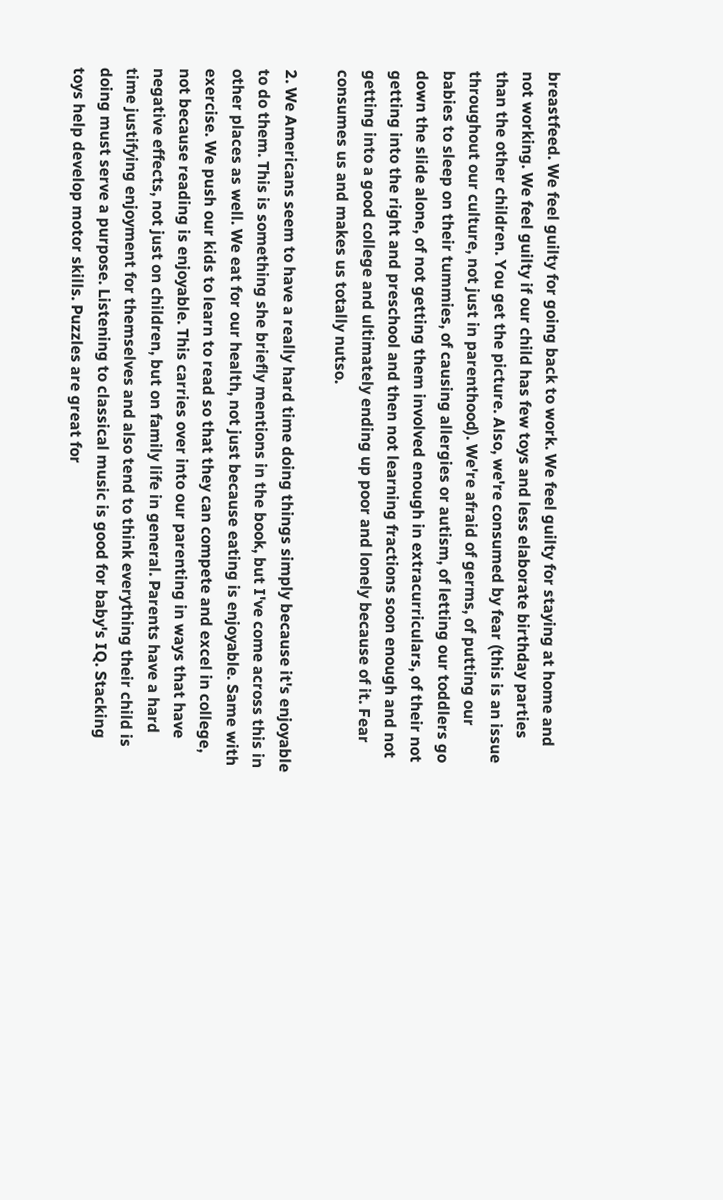breastfeed. We feel guilty for going back to work. We feel guilty for staying at home and not working. We feel guilty if our child has few toys and less elaborate birthday parties than the other children. You get the picture. Also, we're consumed by fear (this is an issue throughout our culture, not just in parenthood). We're afraid of germs, of putting our babies to sleep on their tummies, of causing allergies or autism, of letting our toddlers go down the slide alone, of not getting them involved enough in extracurriculars, of their not getting into the right and preschool and then not learning fractions soon enough and not getting into a good college and ultimately ending up poor and lonely because of it. Fear consumes us and makes us totally nutso.

2. We Americans seem to have a really hard time doing things simply because it's enjoyable to do them. This is something she briefly mentions in the book, but I've come across this in other places as well. We eat for our health, not just because eating is enjoyable. Same with exercise. We push our kids to learn to read so that they can compete and excel in college, not because reading is enjoyable. This carries over into our parenting in ways that have negative effects, not just on children, but on family life in general. Parents have a hard time justifying enjoyment for themselves and also tend to think everything their child is doing must serve a purpose. Listening to classical music is good for baby's IQ. Stacking toys help develop motor skills. Puzzles are great for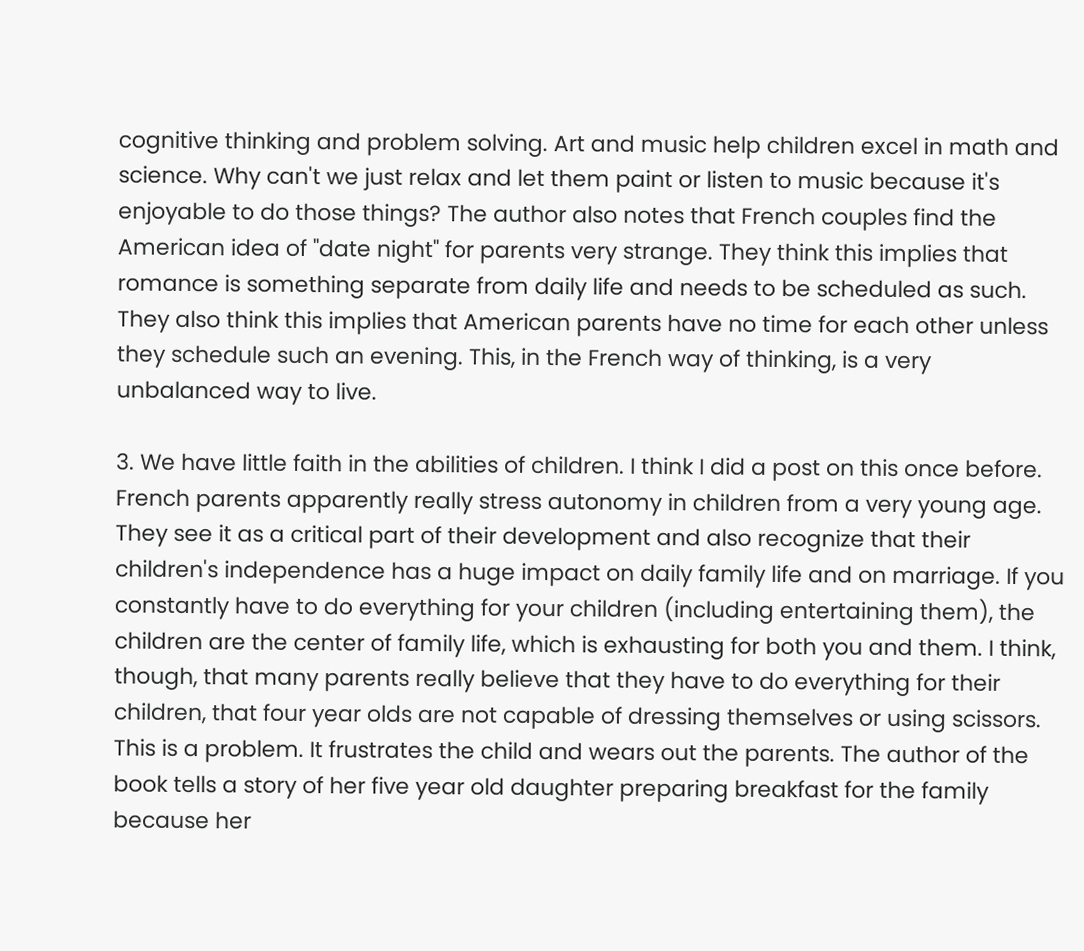cognitive thinking and problem solving. Art and music help children excel in math and science. Why can't we just relax and let them paint or listen to music because it's enjoyable to do those things? The author also notes that French couples find the American idea of "date night" for parents very strange. They think this implies that romance is something separate from daily life and needs to be scheduled as such. They also think this implies that American parents have no time for each other unless they schedule such an evening. This, in the French way of thinking, is a very unbalanced way to live.

3. We have little faith in the abilities of children. I think I did a post on this once before. French parents apparently really stress autonomy in children from a very young age. They see it as a critical part of their development and also recognize that their children's independence has a huge impact on daily family life and on marriage. If you constantly have to do everything for your children (including entertaining them), the children are the center of family life, which is exhausting for both you and them. I think, though, that many parents really believe that they have to do everything for their children, that four year olds are not capable of dressing themselves or using scissors. This is a problem. It frustrates the child and wears out the parents. The author of the book tells a story of her five year old daughter preparing breakfast for the family because her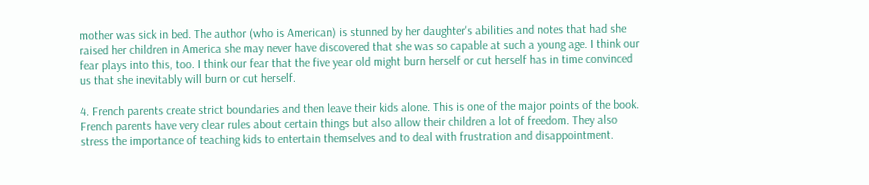mother was sick in bed. The author (who is American) is stunned by her daughter's abilities and notes that had she raised her children in America she may never have discovered that she was so capable at such a young age. I think our fear plays into this, too. I think our fear that the five year old might burn herself or cut herself has in time convinced us that she inevitably will burn or cut herself.

4. French parents create strict boundaries and then leave their kids alone. This is one of the major points of the book. French parents have very clear rules about certain things but also allow their children a lot of freedom. They also stress the importance of teaching kids to entertain themselves and to deal with frustration and disappointment.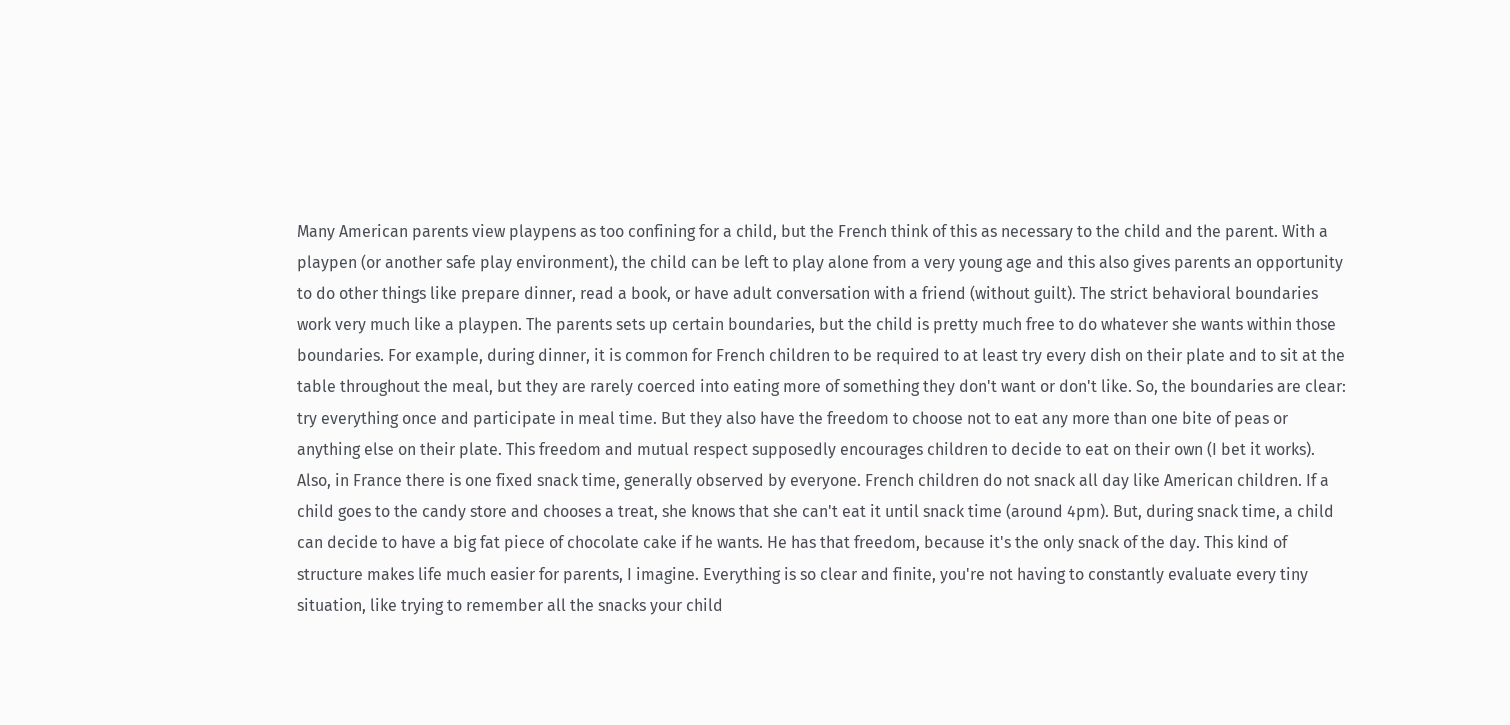Many American parents view playpens as too confining for a child, but the French think of this as necessary to the child and the parent. With a playpen (or another safe play environment), the child can be left to play alone from a very young age and this also gives parents an opportunity to do other things like prepare dinner, read a book, or have adult conversation with a friend (without guilt). The strict behavioral boundaries work very much like a playpen. The parents sets up certain boundaries, but the child is pretty much free to do whatever she wants within those boundaries. For example, during dinner, it is common for French children to be required to at least try every dish on their plate and to sit at the table throughout the meal, but they are rarely coerced into eating more of something they don't want or don't like. So, the boundaries are clear: try everything once and participate in meal time. But they also have the freedom to choose not to eat any more than one bite of peas or anything else on their plate. This freedom and mutual respect supposedly encourages children to decide to eat on their own (I bet it works). Also, in France there is one fixed snack time, generally observed by everyone. French children do not snack all day like American children. If a child goes to the candy store and chooses a treat, she knows that she can't eat it until snack time (around 4pm). But, during snack time, a child can decide to have a big fat piece of chocolate cake if he wants. He has that freedom, because it's the only snack of the day. This kind of structure makes life much easier for parents, I imagine. Everything is so clear and finite, you're not having to constantly evaluate every tiny situation, like trying to remember all the snacks your child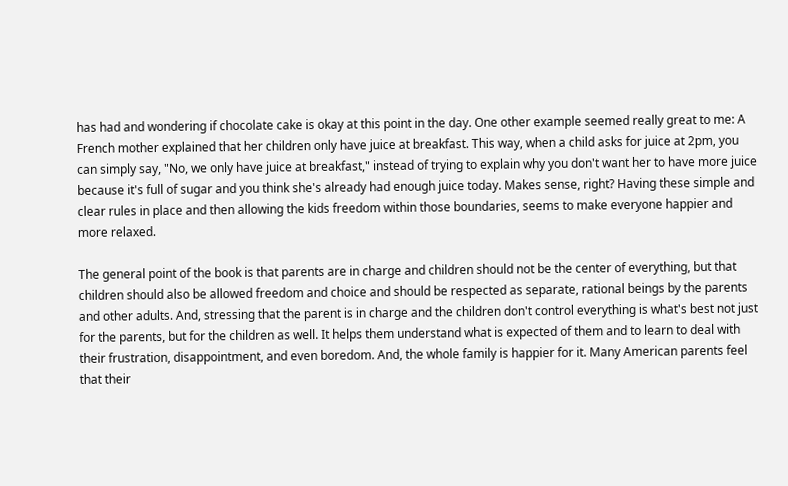has had and wondering if chocolate cake is okay at this point in the day. One other example seemed really great to me: A French mother explained that her children only have juice at breakfast. This way, when a child asks for juice at 2pm, you can simply say, "No, we only have juice at breakfast," instead of trying to explain why you don't want her to have more juice because it's full of sugar and you think she's already had enough juice today. Makes sense, right? Having these simple and clear rules in place and then allowing the kids freedom within those boundaries, seems to make everyone happier and more relaxed.

The general point of the book is that parents are in charge and children should not be the center of everything, but that children should also be allowed freedom and choice and should be respected as separate, rational beings by the parents and other adults. And, stressing that the parent is in charge and the children don't control everything is what's best not just for the parents, but for the children as well. It helps them understand what is expected of them and to learn to deal with their frustration, disappointment, and even boredom. And, the whole family is happier for it. Many American parents feel that their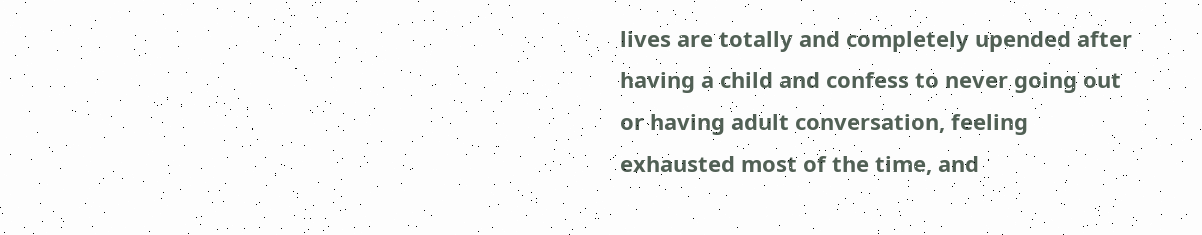lives are totally and completely upended after having a child and confess to never going out or having adult conversation, feeling exhausted most of the time, and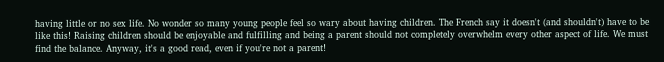having little or no sex life. No wonder so many young people feel so wary about having children. The French say it doesn't (and shouldn't) have to be like this! Raising children should be enjoyable and fulfilling and being a parent should not completely overwhelm every other aspect of life. We must find the balance. Anyway, it's a good read, even if you're not a parent!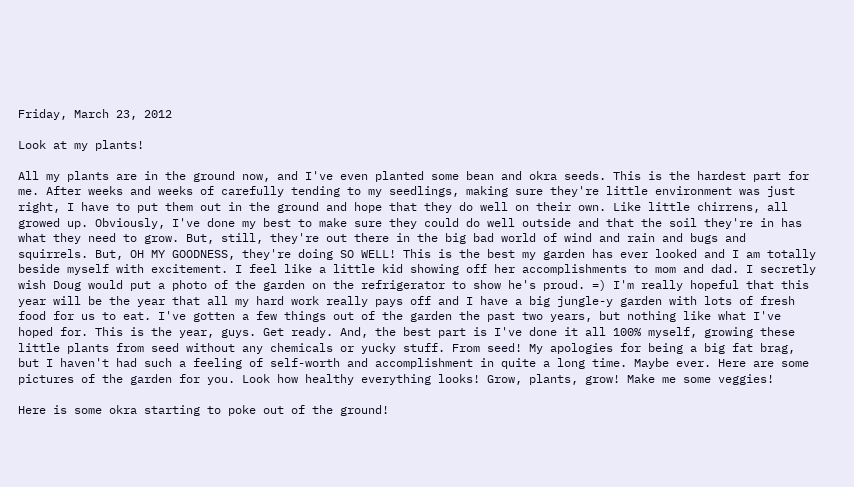Friday, March 23, 2012

Look at my plants!

All my plants are in the ground now, and I've even planted some bean and okra seeds. This is the hardest part for me. After weeks and weeks of carefully tending to my seedlings, making sure they're little environment was just right, I have to put them out in the ground and hope that they do well on their own. Like little chirrens, all growed up. Obviously, I've done my best to make sure they could do well outside and that the soil they're in has what they need to grow. But, still, they're out there in the big bad world of wind and rain and bugs and squirrels. But, OH MY GOODNESS, they're doing SO WELL! This is the best my garden has ever looked and I am totally beside myself with excitement. I feel like a little kid showing off her accomplishments to mom and dad. I secretly wish Doug would put a photo of the garden on the refrigerator to show he's proud. =) I'm really hopeful that this year will be the year that all my hard work really pays off and I have a big jungle-y garden with lots of fresh food for us to eat. I've gotten a few things out of the garden the past two years, but nothing like what I've hoped for. This is the year, guys. Get ready. And, the best part is I've done it all 100% myself, growing these little plants from seed without any chemicals or yucky stuff. From seed! My apologies for being a big fat brag, but I haven't had such a feeling of self-worth and accomplishment in quite a long time. Maybe ever. Here are some pictures of the garden for you. Look how healthy everything looks! Grow, plants, grow! Make me some veggies!

Here is some okra starting to poke out of the ground!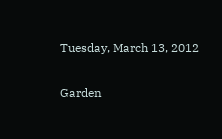Tuesday, March 13, 2012

Garden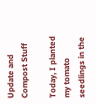Update and Compost Stuff

Today, I planted my tomato seedlings in the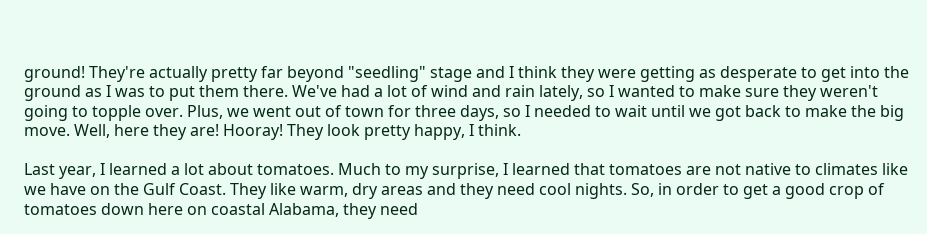ground! They're actually pretty far beyond "seedling" stage and I think they were getting as desperate to get into the ground as I was to put them there. We've had a lot of wind and rain lately, so I wanted to make sure they weren't going to topple over. Plus, we went out of town for three days, so I needed to wait until we got back to make the big move. Well, here they are! Hooray! They look pretty happy, I think.

Last year, I learned a lot about tomatoes. Much to my surprise, I learned that tomatoes are not native to climates like we have on the Gulf Coast. They like warm, dry areas and they need cool nights. So, in order to get a good crop of tomatoes down here on coastal Alabama, they need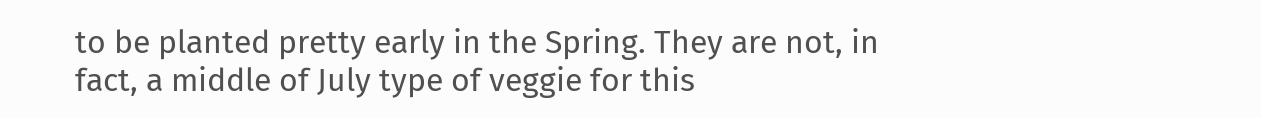to be planted pretty early in the Spring. They are not, in fact, a middle of July type of veggie for this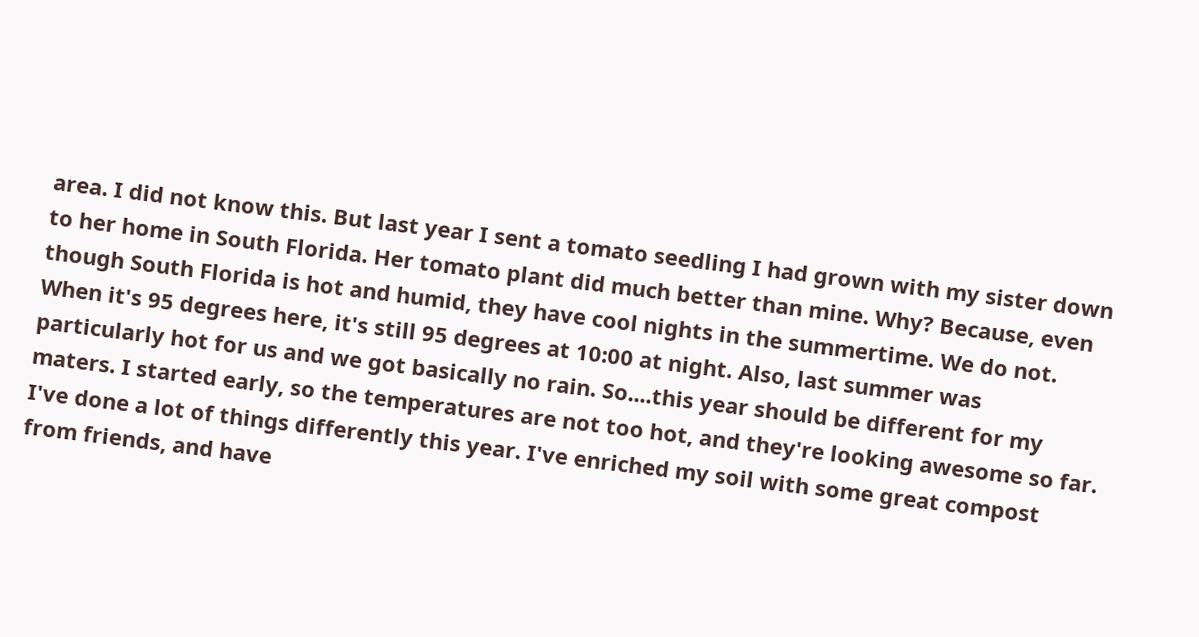area. I did not know this. But last year I sent a tomato seedling I had grown with my sister down to her home in South Florida. Her tomato plant did much better than mine. Why? Because, even though South Florida is hot and humid, they have cool nights in the summertime. We do not. When it's 95 degrees here, it's still 95 degrees at 10:00 at night. Also, last summer was particularly hot for us and we got basically no rain. So....this year should be different for my maters. I started early, so the temperatures are not too hot, and they're looking awesome so far.
I've done a lot of things differently this year. I've enriched my soil with some great compost from friends, and have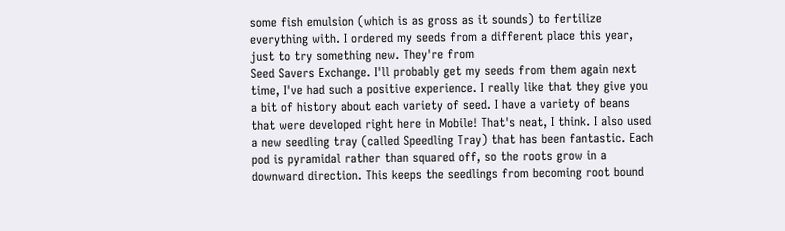some fish emulsion (which is as gross as it sounds) to fertilize everything with. I ordered my seeds from a different place this year, just to try something new. They're from
Seed Savers Exchange. I'll probably get my seeds from them again next time, I've had such a positive experience. I really like that they give you a bit of history about each variety of seed. I have a variety of beans that were developed right here in Mobile! That's neat, I think. I also used a new seedling tray (called Speedling Tray) that has been fantastic. Each pod is pyramidal rather than squared off, so the roots grow in a downward direction. This keeps the seedlings from becoming root bound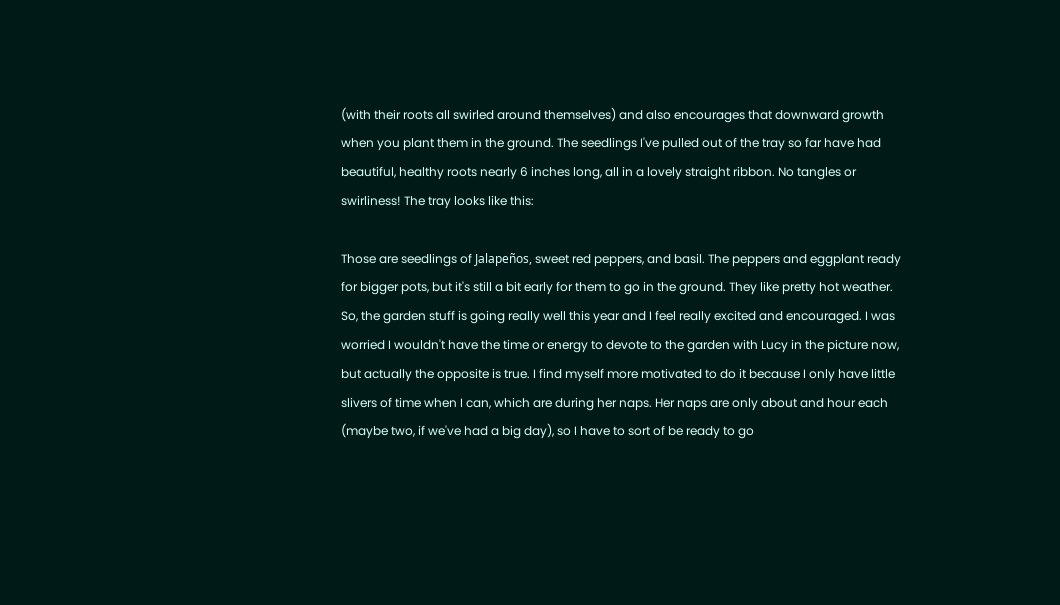(with their roots all swirled around themselves) and also encourages that downward growth when you plant them in the ground. The seedlings I've pulled out of the tray so far have had beautiful, healthy roots nearly 6 inches long, all in a lovely straight ribbon. No tangles or swirliness! The tray looks like this:

Those are seedlings of Jalapeños, sweet red peppers, and basil. The peppers and eggplant ready for bigger pots, but it's still a bit early for them to go in the ground. They like pretty hot weather. So, the garden stuff is going really well this year and I feel really excited and encouraged. I was worried I wouldn't have the time or energy to devote to the garden with Lucy in the picture now, but actually the opposite is true. I find myself more motivated to do it because I only have little slivers of time when I can, which are during her naps. Her naps are only about and hour each (maybe two, if we've had a big day), so I have to sort of be ready to go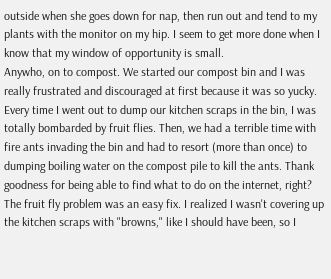outside when she goes down for nap, then run out and tend to my plants with the monitor on my hip. I seem to get more done when I know that my window of opportunity is small.
Anywho, on to compost. We started our compost bin and I was really frustrated and discouraged at first because it was so yucky. Every time I went out to dump our kitchen scraps in the bin, I was totally bombarded by fruit flies. Then, we had a terrible time with fire ants invading the bin and had to resort (more than once) to dumping boiling water on the compost pile to kill the ants. Thank goodness for being able to find what to do on the internet, right? The fruit fly problem was an easy fix. I realized I wasn't covering up the kitchen scraps with "browns," like I should have been, so I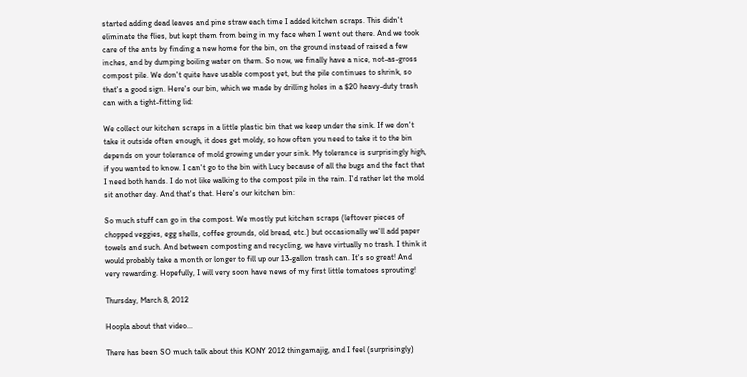started adding dead leaves and pine straw each time I added kitchen scraps. This didn't eliminate the flies, but kept them from being in my face when I went out there. And we took care of the ants by finding a new home for the bin, on the ground instead of raised a few inches, and by dumping boiling water on them. So now, we finally have a nice, not-as-gross compost pile. We don't quite have usable compost yet, but the pile continues to shrink, so that's a good sign. Here's our bin, which we made by drilling holes in a $20 heavy-duty trash can with a tight-fitting lid:

We collect our kitchen scraps in a little plastic bin that we keep under the sink. If we don't take it outside often enough, it does get moldy, so how often you need to take it to the bin depends on your tolerance of mold growing under your sink. My tolerance is surprisingly high, if you wanted to know. I can't go to the bin with Lucy because of all the bugs and the fact that I need both hands. I do not like walking to the compost pile in the rain. I'd rather let the mold sit another day. And that's that. Here's our kitchen bin:

So much stuff can go in the compost. We mostly put kitchen scraps (leftover pieces of chopped veggies, egg shells, coffee grounds, old bread, etc.) but occasionally we'll add paper towels and such. And between composting and recycling, we have virtually no trash. I think it would probably take a month or longer to fill up our 13-gallon trash can. It's so great! And very rewarding. Hopefully, I will very soon have news of my first little tomatoes sprouting!

Thursday, March 8, 2012

Hoopla about that video...

There has been SO much talk about this KONY 2012 thingamajig, and I feel (surprisingly)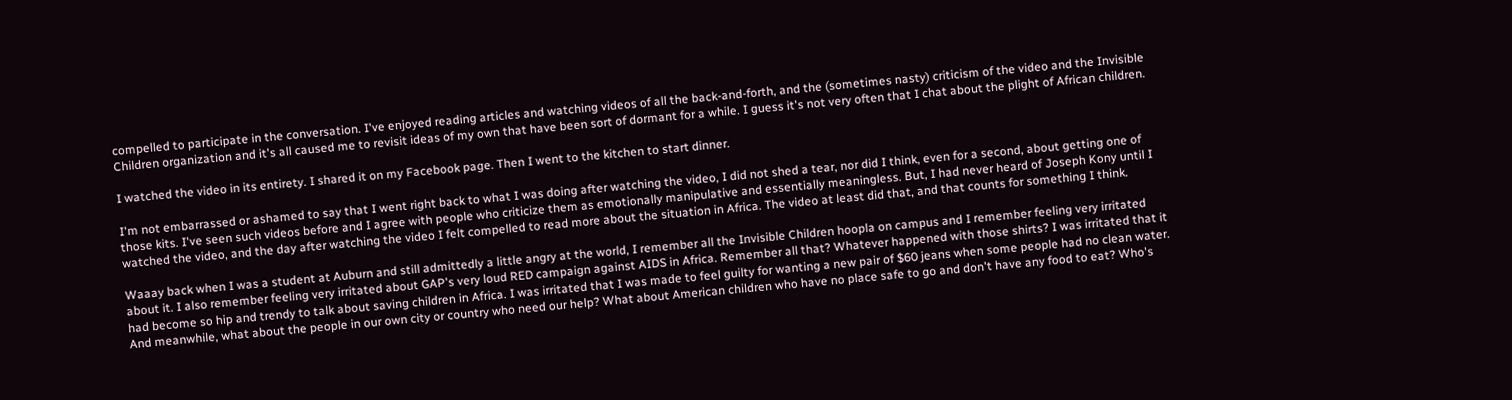compelled to participate in the conversation. I've enjoyed reading articles and watching videos of all the back-and-forth, and the (sometimes nasty) criticism of the video and the Invisible Children organization and it's all caused me to revisit ideas of my own that have been sort of dormant for a while. I guess it's not very often that I chat about the plight of African children.

I watched the video in its entirety. I shared it on my Facebook page. Then I went to the kitchen to start dinner.

I'm not embarrassed or ashamed to say that I went right back to what I was doing after watching the video, I did not shed a tear, nor did I think, even for a second, about getting one of those kits. I've seen such videos before and I agree with people who criticize them as emotionally manipulative and essentially meaningless. But, I had never heard of Joseph Kony until I watched the video, and the day after watching the video I felt compelled to read more about the situation in Africa. The video at least did that, and that counts for something I think.

Waaay back when I was a student at Auburn and still admittedly a little angry at the world, I remember all the Invisible Children hoopla on campus and I remember feeling very irritated about it. I also remember feeling very irritated about GAP's very loud RED campaign against AIDS in Africa. Remember all that? Whatever happened with those shirts? I was irritated that it had become so hip and trendy to talk about saving children in Africa. I was irritated that I was made to feel guilty for wanting a new pair of $60 jeans when some people had no clean water. And meanwhile, what about the people in our own city or country who need our help? What about American children who have no place safe to go and don't have any food to eat? Who's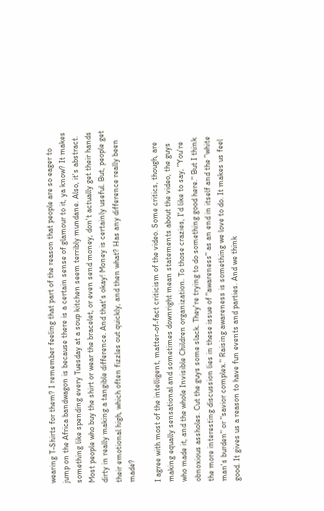wearing T-Shirts for them? I remember feeling that part of the reason that people are so eager to jump on the Africa bandwagon is because there is a certain sense of glamour to it, ya know? It makes something like spending every Tuesday at a soup kitchen seem terribly mundane. Also, it's abstract. Most people who buy the shirt or wear the bracelet, or even send money, don't actually get their hands dirty in really making a tangible difference. And that's okay! Money is certainly useful. But, people get their emotional high, which often fizzles out quickly, and then what? Has any difference really been made?

I agree with most of the intelligent, matter-of-fact criticism of the video. Some critics, though, are making equally sensational and sometimes downright mean statements about the video, the guys who made it, and the whole Invisible Children organization. To those crazies, I'd like to say, "You're obnoxious assholes. Cut the guys some slack. They're trying to do something good here." But I think the more interesting discussion lies in these issue of "awareness" as an end in itself and the "white man's burden" or "savior complex." Raising awareness is something we love to do. It makes us feel good. It gives us a reason to have fun events and parties. And we think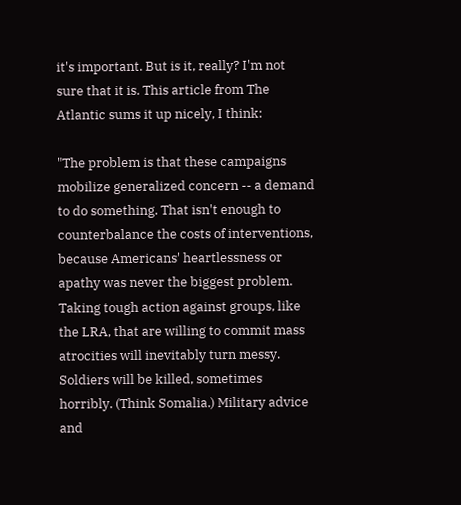it's important. But is it, really? I'm not sure that it is. This article from The Atlantic sums it up nicely, I think:

"The problem is that these campaigns mobilize generalized concern -- a demand to do something. That isn't enough to counterbalance the costs of interventions, because Americans' heartlessness or apathy was never the biggest problem. Taking tough action against groups, like the LRA, that are willing to commit mass atrocities will inevitably turn messy. Soldiers will be killed, sometimes horribly. (Think Somalia.) Military advice and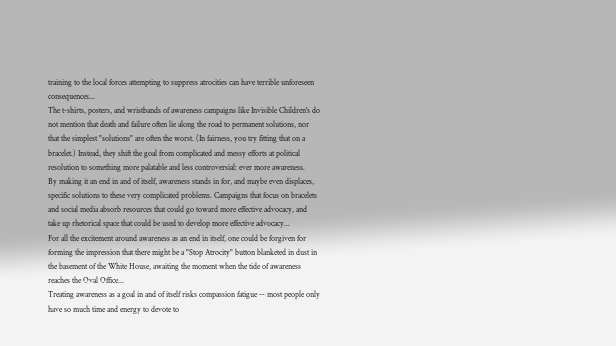training to the local forces attempting to suppress atrocities can have terrible unforeseen consequences...
The t-shirts, posters, and wristbands of awareness campaigns like Invisible Children's do not mention that death and failure often lie along the road to permanent solutions, nor that the simplest "solutions" are often the worst. (In fairness, you try fitting that on a bracelet.) Instead, they shift the goal from complicated and messy efforts at political resolution to something more palatable and less controversial: ever more awareness.
By making it an end in and of itself, awareness stands in for, and maybe even displaces, specific solutions to these very complicated problems. Campaigns that focus on bracelets and social media absorb resources that could go toward more effective advocacy, and take up rhetorical space that could be used to develop more effective advocacy...
For all the excitement around awareness as an end in itself, one could be forgiven for forming the impression that there might be a "Stop Atrocity" button blanketed in dust in the basement of the White House, awaiting the moment when the tide of awareness reaches the Oval Office...
Treating awareness as a goal in and of itself risks compassion fatigue -- most people only have so much time and energy to devote to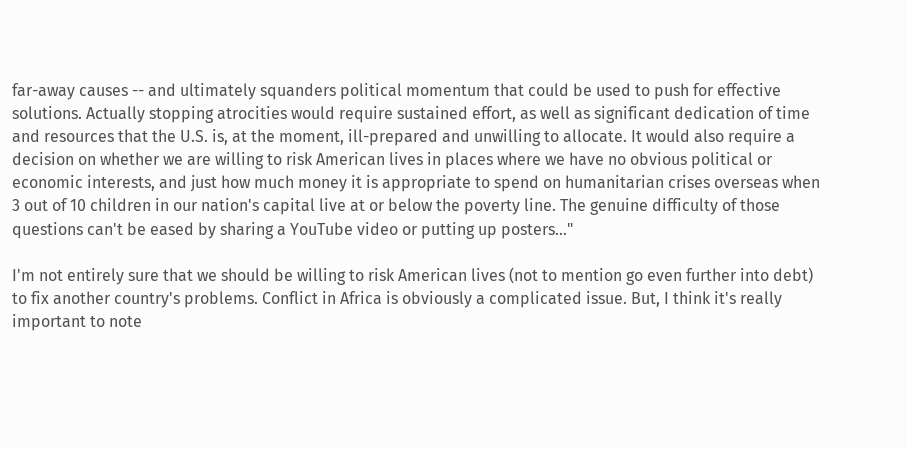far-away causes -- and ultimately squanders political momentum that could be used to push for effective solutions. Actually stopping atrocities would require sustained effort, as well as significant dedication of time and resources that the U.S. is, at the moment, ill-prepared and unwilling to allocate. It would also require a decision on whether we are willing to risk American lives in places where we have no obvious political or economic interests, and just how much money it is appropriate to spend on humanitarian crises overseas when 3 out of 10 children in our nation's capital live at or below the poverty line. The genuine difficulty of those questions can't be eased by sharing a YouTube video or putting up posters..."

I'm not entirely sure that we should be willing to risk American lives (not to mention go even further into debt) to fix another country's problems. Conflict in Africa is obviously a complicated issue. But, I think it's really important to note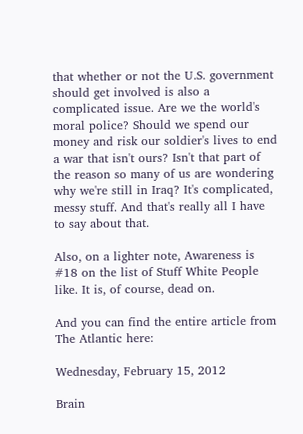that whether or not the U.S. government should get involved is also a complicated issue. Are we the world's moral police? Should we spend our money and risk our soldier's lives to end a war that isn't ours? Isn't that part of the reason so many of us are wondering why we're still in Iraq? It's complicated, messy stuff. And that's really all I have to say about that.

Also, on a lighter note, Awareness is #18 on the list of Stuff White People like. It is, of course, dead on.

And you can find the entire article from The Atlantic here:

Wednesday, February 15, 2012

Brain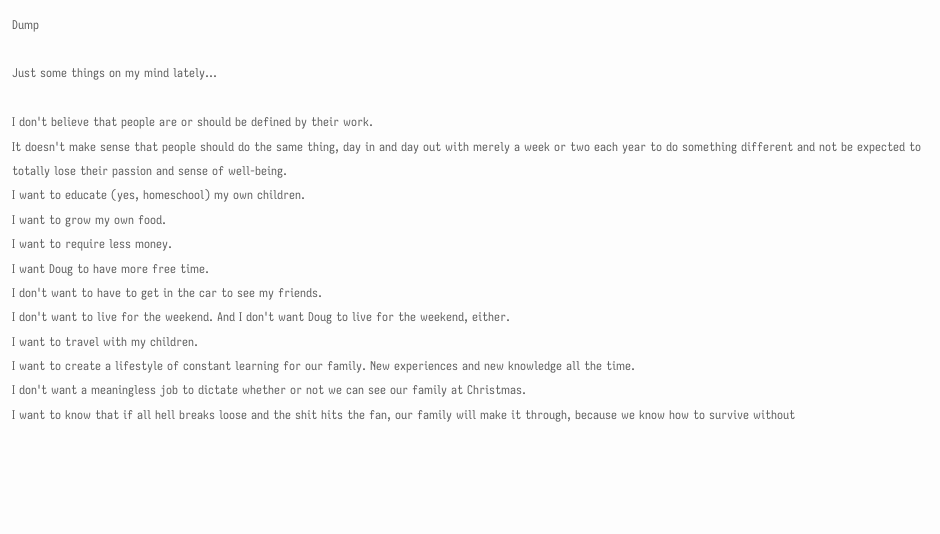Dump

Just some things on my mind lately...

I don't believe that people are or should be defined by their work.
It doesn't make sense that people should do the same thing, day in and day out with merely a week or two each year to do something different and not be expected to totally lose their passion and sense of well-being.
I want to educate (yes, homeschool) my own children.
I want to grow my own food.
I want to require less money.
I want Doug to have more free time.
I don't want to have to get in the car to see my friends.
I don't want to live for the weekend. And I don't want Doug to live for the weekend, either.
I want to travel with my children.
I want to create a lifestyle of constant learning for our family. New experiences and new knowledge all the time.
I don't want a meaningless job to dictate whether or not we can see our family at Christmas.
I want to know that if all hell breaks loose and the shit hits the fan, our family will make it through, because we know how to survive without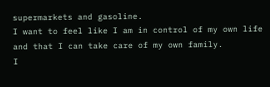supermarkets and gasoline.
I want to feel like I am in control of my own life and that I can take care of my own family.
I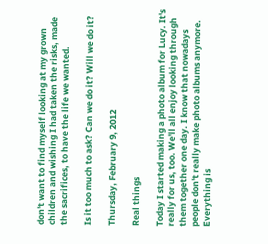don't want to find myself looking at my grown children and wishing I had taken the risks, made the sacrifices, to have the life we wanted.

Is it too much to ask? Can we do it? Will we do it?

Thursday, February 9, 2012

Real things

Today I started making a photo album for Lucy. It's really for us, too. We'll all enjoy looking through them together one day. I know that nowadays people don't really make photo albums anymore. Everything is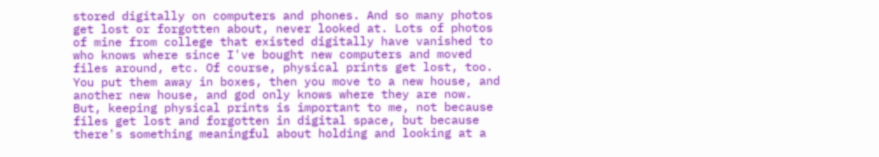stored digitally on computers and phones. And so many photos get lost or forgotten about, never looked at. Lots of photos of mine from college that existed digitally have vanished to who knows where since I've bought new computers and moved files around, etc. Of course, physical prints get lost, too. You put them away in boxes, then you move to a new house, and another new house, and god only knows where they are now. But, keeping physical prints is important to me, not because files get lost and forgotten in digital space, but because there's something meaningful about holding and looking at a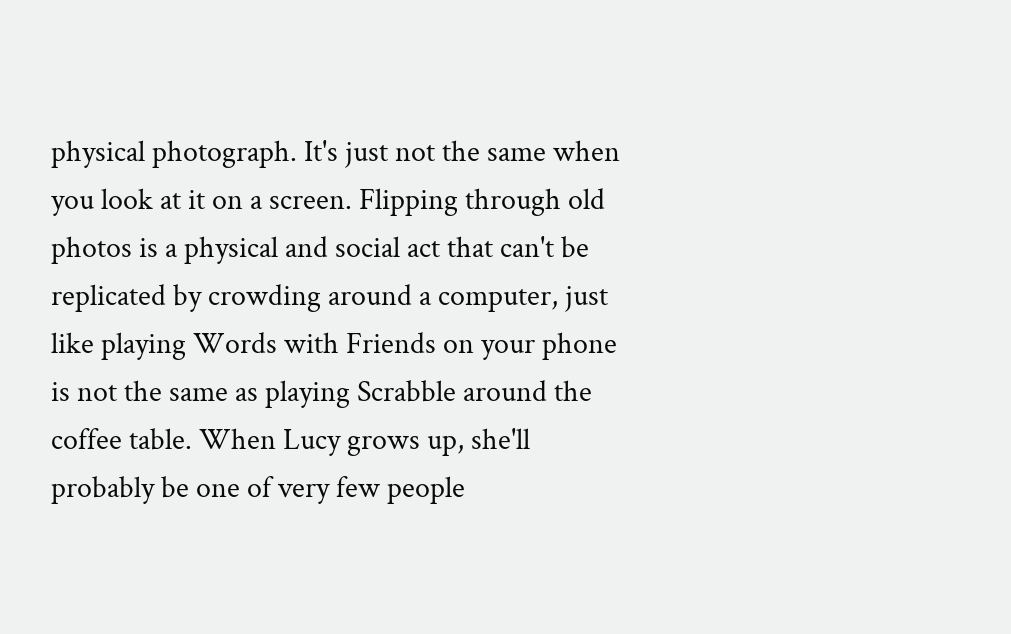physical photograph. It's just not the same when you look at it on a screen. Flipping through old photos is a physical and social act that can't be replicated by crowding around a computer, just like playing Words with Friends on your phone is not the same as playing Scrabble around the coffee table. When Lucy grows up, she'll probably be one of very few people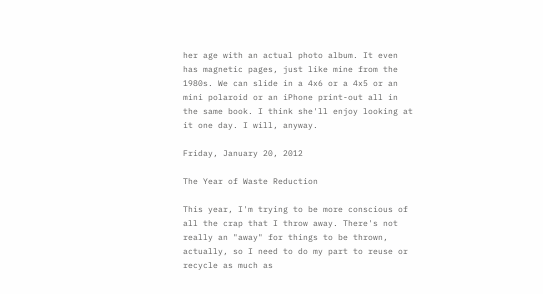her age with an actual photo album. It even has magnetic pages, just like mine from the 1980s. We can slide in a 4x6 or a 4x5 or an mini polaroid or an iPhone print-out all in the same book. I think she'll enjoy looking at it one day. I will, anyway.

Friday, January 20, 2012

The Year of Waste Reduction

This year, I'm trying to be more conscious of all the crap that I throw away. There's not really an "away" for things to be thrown, actually, so I need to do my part to reuse or recycle as much as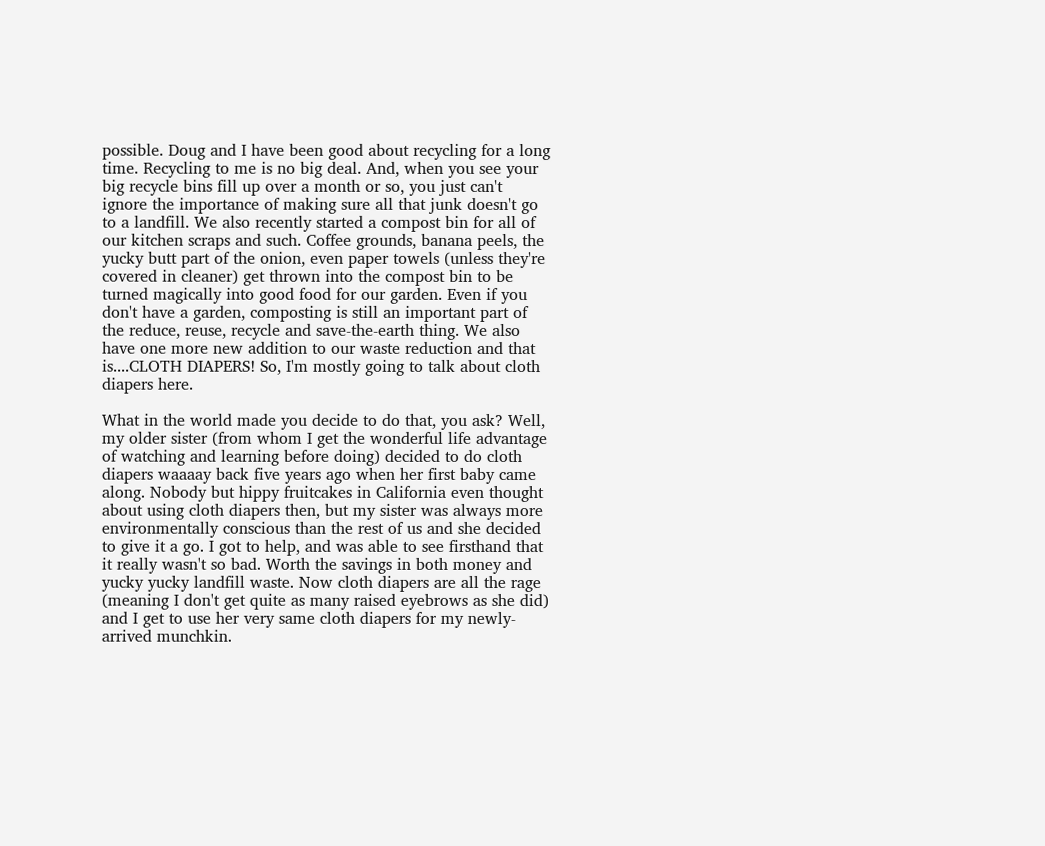possible. Doug and I have been good about recycling for a long time. Recycling to me is no big deal. And, when you see your big recycle bins fill up over a month or so, you just can't ignore the importance of making sure all that junk doesn't go to a landfill. We also recently started a compost bin for all of our kitchen scraps and such. Coffee grounds, banana peels, the yucky butt part of the onion, even paper towels (unless they're covered in cleaner) get thrown into the compost bin to be turned magically into good food for our garden. Even if you don't have a garden, composting is still an important part of the reduce, reuse, recycle and save-the-earth thing. We also have one more new addition to our waste reduction and that is....CLOTH DIAPERS! So, I'm mostly going to talk about cloth diapers here.

What in the world made you decide to do that, you ask? Well, my older sister (from whom I get the wonderful life advantage of watching and learning before doing) decided to do cloth diapers waaaay back five years ago when her first baby came along. Nobody but hippy fruitcakes in California even thought about using cloth diapers then, but my sister was always more environmentally conscious than the rest of us and she decided to give it a go. I got to help, and was able to see firsthand that it really wasn't so bad. Worth the savings in both money and yucky yucky landfill waste. Now cloth diapers are all the rage (meaning I don't get quite as many raised eyebrows as she did) and I get to use her very same cloth diapers for my newly-arrived munchkin.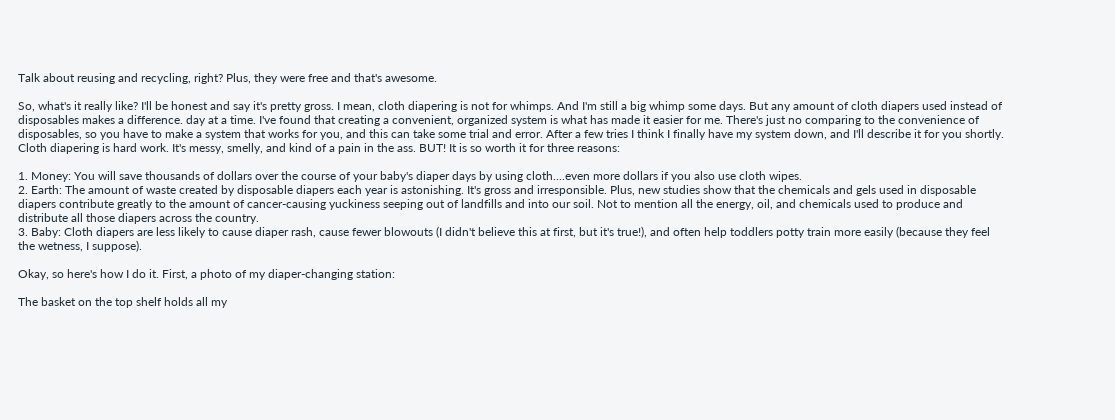Talk about reusing and recycling, right? Plus, they were free and that's awesome.

So, what's it really like? I'll be honest and say it's pretty gross. I mean, cloth diapering is not for whimps. And I'm still a big whimp some days. But any amount of cloth diapers used instead of disposables makes a difference. day at a time. I've found that creating a convenient, organized system is what has made it easier for me. There's just no comparing to the convenience of disposables, so you have to make a system that works for you, and this can take some trial and error. After a few tries I think I finally have my system down, and I'll describe it for you shortly. Cloth diapering is hard work. It's messy, smelly, and kind of a pain in the ass. BUT! It is so worth it for three reasons:

1. Money: You will save thousands of dollars over the course of your baby's diaper days by using cloth....even more dollars if you also use cloth wipes.
2. Earth: The amount of waste created by disposable diapers each year is astonishing. It's gross and irresponsible. Plus, new studies show that the chemicals and gels used in disposable diapers contribute greatly to the amount of cancer-causing yuckiness seeping out of landfills and into our soil. Not to mention all the energy, oil, and chemicals used to produce and distribute all those diapers across the country.
3. Baby: Cloth diapers are less likely to cause diaper rash, cause fewer blowouts (I didn't believe this at first, but it's true!), and often help toddlers potty train more easily (because they feel the wetness, I suppose).

Okay, so here's how I do it. First, a photo of my diaper-changing station:

The basket on the top shelf holds all my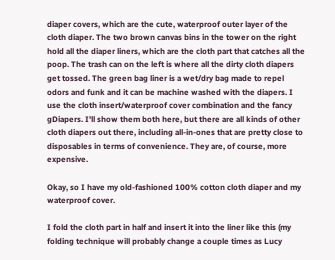diaper covers, which are the cute, waterproof outer layer of the cloth diaper. The two brown canvas bins in the tower on the right hold all the diaper liners, which are the cloth part that catches all the poop. The trash can on the left is where all the dirty cloth diapers get tossed. The green bag liner is a wet/dry bag made to repel odors and funk and it can be machine washed with the diapers. I use the cloth insert/waterproof cover combination and the fancy gDiapers. I'll show them both here, but there are all kinds of other cloth diapers out there, including all-in-ones that are pretty close to disposables in terms of convenience. They are, of course, more expensive.

Okay, so I have my old-fashioned 100% cotton cloth diaper and my waterproof cover.

I fold the cloth part in half and insert it into the liner like this (my folding technique will probably change a couple times as Lucy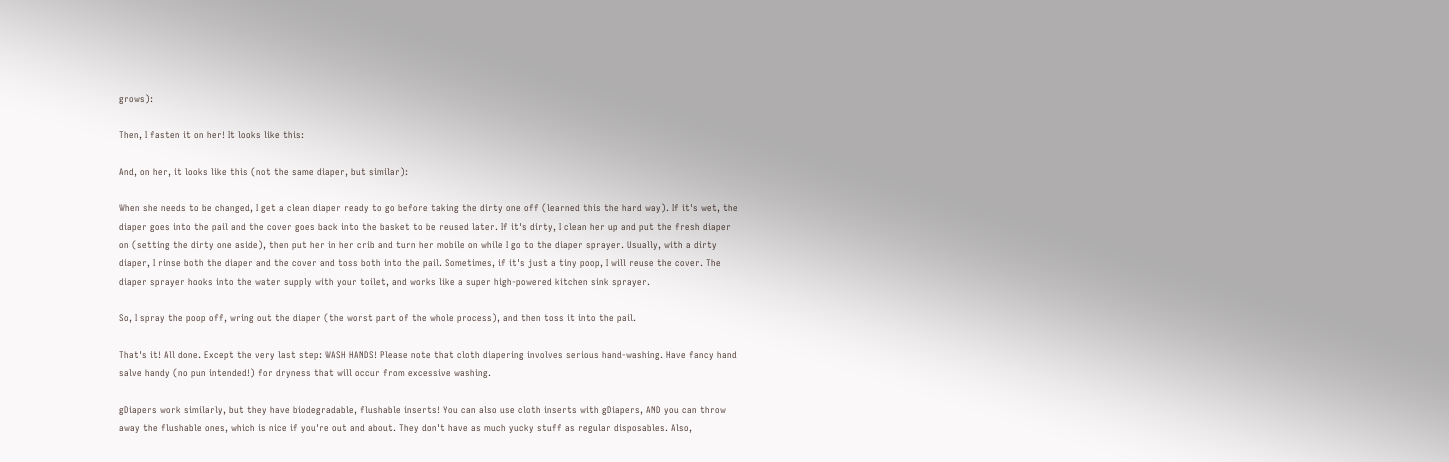grows):

Then, I fasten it on her! It looks like this:

And, on her, it looks like this (not the same diaper, but similar):

When she needs to be changed, I get a clean diaper ready to go before taking the dirty one off (learned this the hard way). If it's wet, the diaper goes into the pail and the cover goes back into the basket to be reused later. If it's dirty, I clean her up and put the fresh diaper on (setting the dirty one aside), then put her in her crib and turn her mobile on while I go to the diaper sprayer. Usually, with a dirty diaper, I rinse both the diaper and the cover and toss both into the pail. Sometimes, if it's just a tiny poop, I will reuse the cover. The diaper sprayer hooks into the water supply with your toilet, and works like a super high-powered kitchen sink sprayer.

So, I spray the poop off, wring out the diaper (the worst part of the whole process), and then toss it into the pail.

That's it! All done. Except the very last step: WASH HANDS! Please note that cloth diapering involves serious hand-washing. Have fancy hand salve handy (no pun intended!) for dryness that will occur from excessive washing.

gDiapers work similarly, but they have biodegradable, flushable inserts! You can also use cloth inserts with gDiapers, AND you can throw away the flushable ones, which is nice if you're out and about. They don't have as much yucky stuff as regular disposables. Also,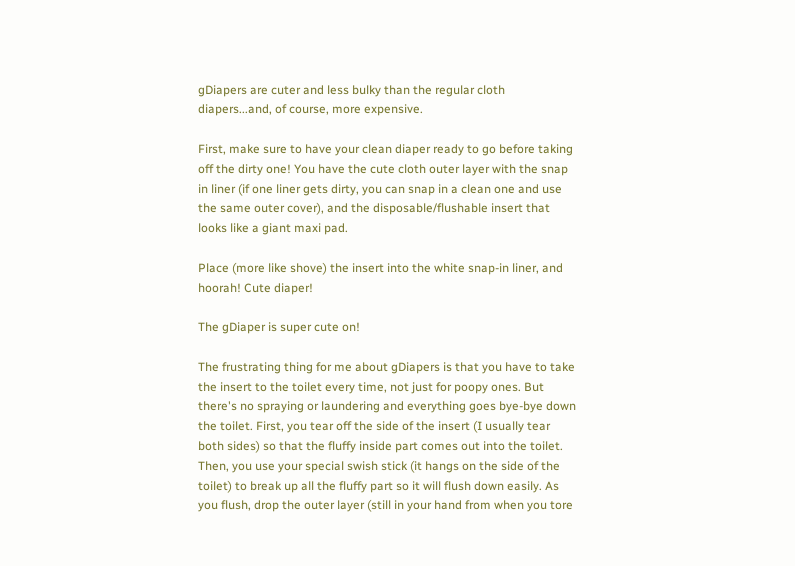gDiapers are cuter and less bulky than the regular cloth diapers...and, of course, more expensive.

First, make sure to have your clean diaper ready to go before taking off the dirty one! You have the cute cloth outer layer with the snap in liner (if one liner gets dirty, you can snap in a clean one and use the same outer cover), and the disposable/flushable insert that looks like a giant maxi pad.

Place (more like shove) the insert into the white snap-in liner, and hoorah! Cute diaper!

The gDiaper is super cute on!

The frustrating thing for me about gDiapers is that you have to take the insert to the toilet every time, not just for poopy ones. But there's no spraying or laundering and everything goes bye-bye down the toilet. First, you tear off the side of the insert (I usually tear both sides) so that the fluffy inside part comes out into the toilet. Then, you use your special swish stick (it hangs on the side of the toilet) to break up all the fluffy part so it will flush down easily. As you flush, drop the outer layer (still in your hand from when you tore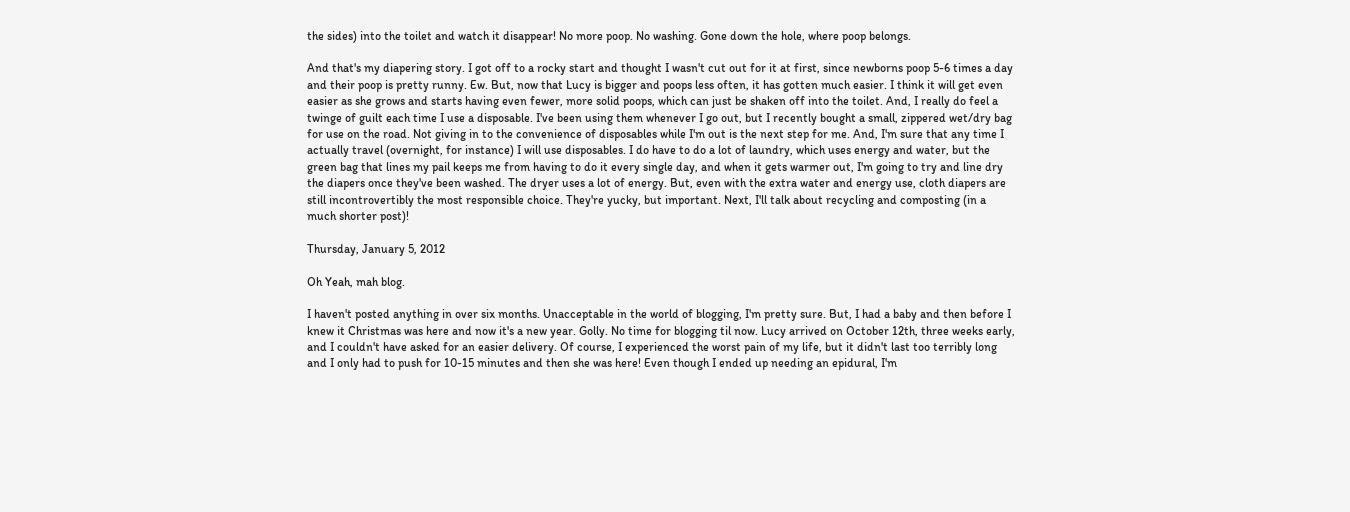the sides) into the toilet and watch it disappear! No more poop. No washing. Gone down the hole, where poop belongs.

And that's my diapering story. I got off to a rocky start and thought I wasn't cut out for it at first, since newborns poop 5-6 times a day and their poop is pretty runny. Ew. But, now that Lucy is bigger and poops less often, it has gotten much easier. I think it will get even easier as she grows and starts having even fewer, more solid poops, which can just be shaken off into the toilet. And, I really do feel a twinge of guilt each time I use a disposable. I've been using them whenever I go out, but I recently bought a small, zippered wet/dry bag for use on the road. Not giving in to the convenience of disposables while I'm out is the next step for me. And, I'm sure that any time I actually travel (overnight, for instance) I will use disposables. I do have to do a lot of laundry, which uses energy and water, but the green bag that lines my pail keeps me from having to do it every single day, and when it gets warmer out, I'm going to try and line dry the diapers once they've been washed. The dryer uses a lot of energy. But, even with the extra water and energy use, cloth diapers are still incontrovertibly the most responsible choice. They're yucky, but important. Next, I'll talk about recycling and composting (in a much shorter post)!

Thursday, January 5, 2012

Oh Yeah, mah blog.

I haven't posted anything in over six months. Unacceptable in the world of blogging, I'm pretty sure. But, I had a baby and then before I knew it Christmas was here and now it's a new year. Golly. No time for blogging til now. Lucy arrived on October 12th, three weeks early, and I couldn't have asked for an easier delivery. Of course, I experienced the worst pain of my life, but it didn't last too terribly long and I only had to push for 10-15 minutes and then she was here! Even though I ended up needing an epidural, I'm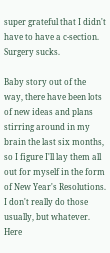super grateful that I didn't have to have a c-section. Surgery sucks.

Baby story out of the way, there have been lots of new ideas and plans stirring around in my brain the last six months, so I figure I'll lay them all out for myself in the form of New Year's Resolutions. I don't really do those usually, but whatever. Here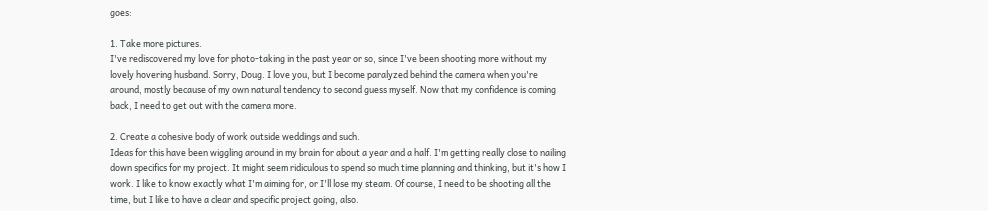goes:

1. Take more pictures.
I've rediscovered my love for photo-taking in the past year or so, since I've been shooting more without my lovely hovering husband. Sorry, Doug. I love you, but I become paralyzed behind the camera when you're around, mostly because of my own natural tendency to second guess myself. Now that my confidence is coming back, I need to get out with the camera more.

2. Create a cohesive body of work outside weddings and such.
Ideas for this have been wiggling around in my brain for about a year and a half. I'm getting really close to nailing down specifics for my project. It might seem ridiculous to spend so much time planning and thinking, but it's how I work. I like to know exactly what I'm aiming for, or I'll lose my steam. Of course, I need to be shooting all the time, but I like to have a clear and specific project going, also.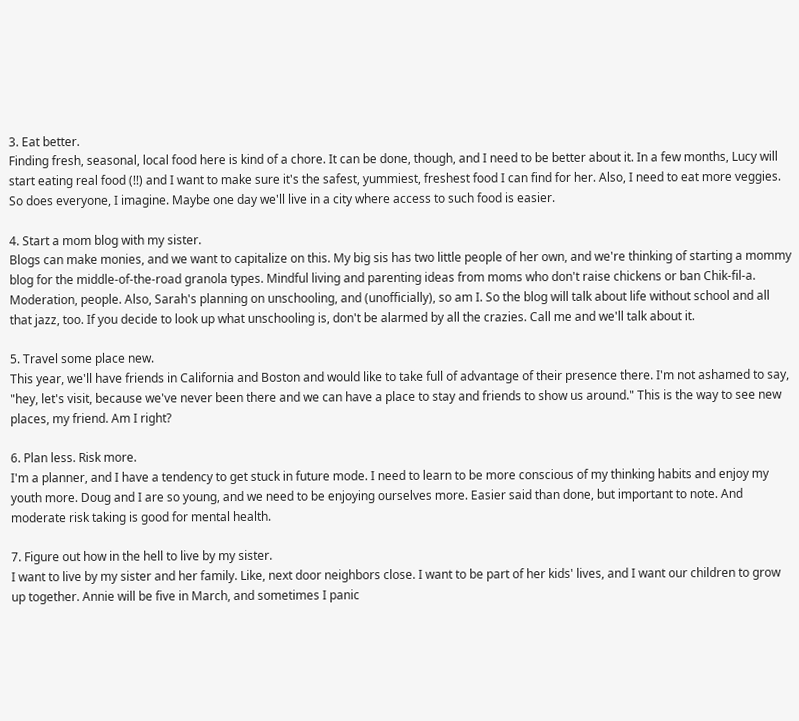3. Eat better.
Finding fresh, seasonal, local food here is kind of a chore. It can be done, though, and I need to be better about it. In a few months, Lucy will start eating real food (!!) and I want to make sure it's the safest, yummiest, freshest food I can find for her. Also, I need to eat more veggies. So does everyone, I imagine. Maybe one day we'll live in a city where access to such food is easier.

4. Start a mom blog with my sister.
Blogs can make monies, and we want to capitalize on this. My big sis has two little people of her own, and we're thinking of starting a mommy blog for the middle-of-the-road granola types. Mindful living and parenting ideas from moms who don't raise chickens or ban Chik-fil-a. Moderation, people. Also, Sarah's planning on unschooling, and (unofficially), so am I. So the blog will talk about life without school and all that jazz, too. If you decide to look up what unschooling is, don't be alarmed by all the crazies. Call me and we'll talk about it.

5. Travel some place new.
This year, we'll have friends in California and Boston and would like to take full of advantage of their presence there. I'm not ashamed to say, "hey, let's visit, because we've never been there and we can have a place to stay and friends to show us around." This is the way to see new places, my friend. Am I right?

6. Plan less. Risk more.
I'm a planner, and I have a tendency to get stuck in future mode. I need to learn to be more conscious of my thinking habits and enjoy my youth more. Doug and I are so young, and we need to be enjoying ourselves more. Easier said than done, but important to note. And moderate risk taking is good for mental health.

7. Figure out how in the hell to live by my sister.
I want to live by my sister and her family. Like, next door neighbors close. I want to be part of her kids' lives, and I want our children to grow up together. Annie will be five in March, and sometimes I panic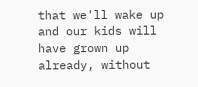that we'll wake up and our kids will have grown up already, without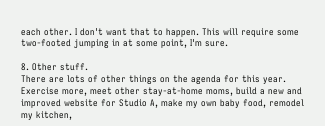each other. I don't want that to happen. This will require some two-footed jumping in at some point, I'm sure.

8. Other stuff.
There are lots of other things on the agenda for this year. Exercise more, meet other stay-at-home moms, build a new and improved website for Studio A, make my own baby food, remodel my kitchen,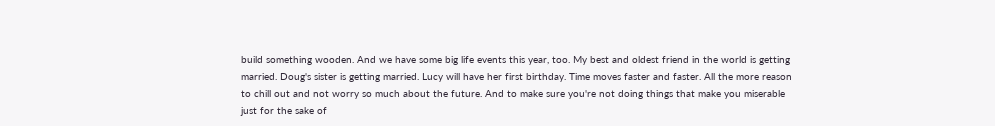build something wooden. And we have some big life events this year, too. My best and oldest friend in the world is getting married. Doug's sister is getting married. Lucy will have her first birthday. Time moves faster and faster. All the more reason to chill out and not worry so much about the future. And to make sure you're not doing things that make you miserable just for the sake of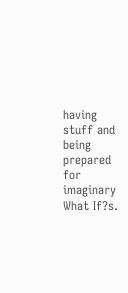having stuff and being prepared for imaginary What If?s.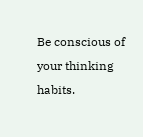Be conscious of your thinking habits.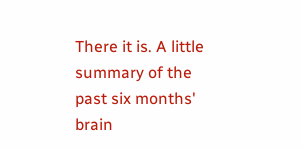There it is. A little summary of the past six months' brain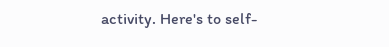activity. Here's to self-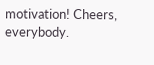motivation! Cheers, everybody.